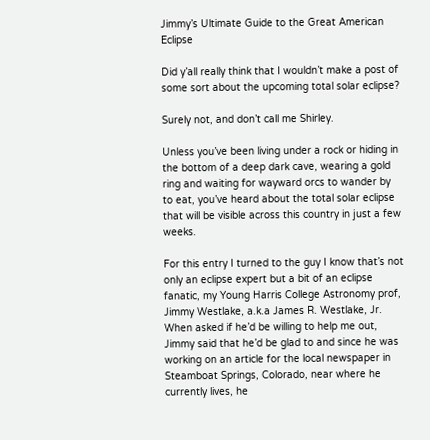Jimmy’s Ultimate Guide to the Great American Eclipse

Did y’all really think that I wouldn’t make a post of some sort about the upcoming total solar eclipse?

Surely not, and don’t call me Shirley.

Unless you’ve been living under a rock or hiding in the bottom of a deep dark cave, wearing a gold ring and waiting for wayward orcs to wander by to eat, you’ve heard about the total solar eclipse that will be visible across this country in just a few weeks.

For this entry I turned to the guy I know that’s not only an eclipse expert but a bit of an eclipse fanatic, my Young Harris College Astronomy prof, Jimmy Westlake, a.k.a James R. Westlake, Jr.   When asked if he’d be willing to help me out, Jimmy said that he’d be glad to and since he was working on an article for the local newspaper in Steamboat Springs, Colorado, near where he currently lives, he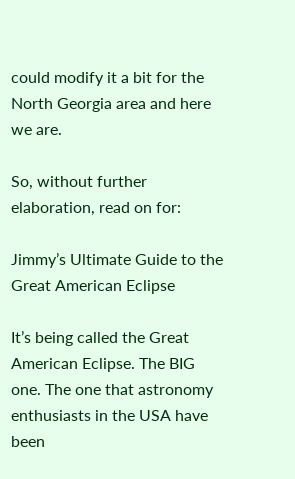could modify it a bit for the North Georgia area and here we are.

So, without further elaboration, read on for:

Jimmy’s Ultimate Guide to the Great American Eclipse

It’s being called the Great American Eclipse. The BIG one. The one that astronomy enthusiasts in the USA have been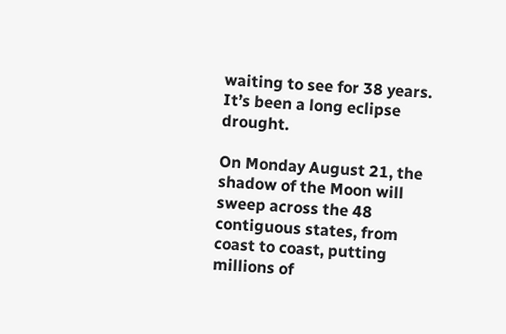waiting to see for 38 years. It’s been a long eclipse drought.

On Monday August 21, the shadow of the Moon will sweep across the 48 contiguous states, from coast to coast, putting millions of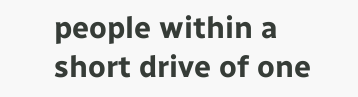people within a short drive of one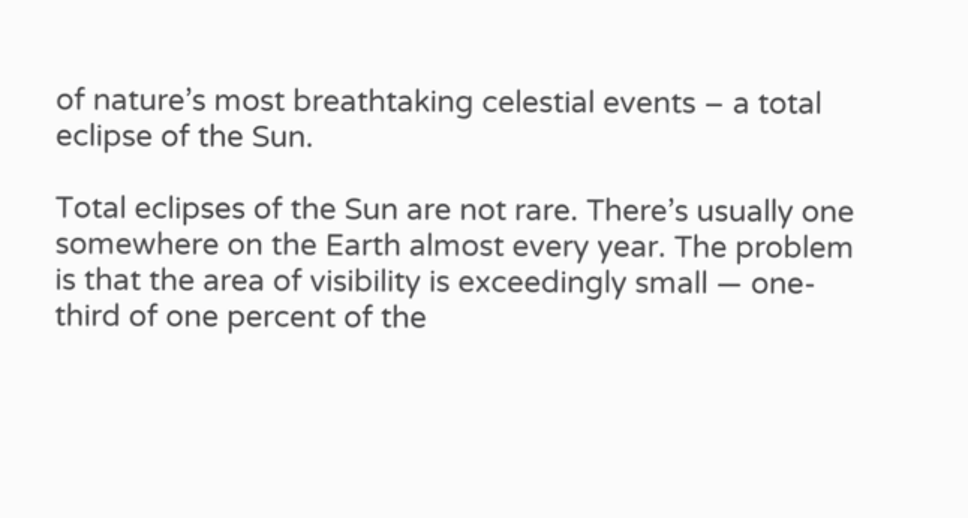of nature’s most breathtaking celestial events – a total eclipse of the Sun.

Total eclipses of the Sun are not rare. There’s usually one somewhere on the Earth almost every year. The problem is that the area of visibility is exceedingly small — one-third of one percent of the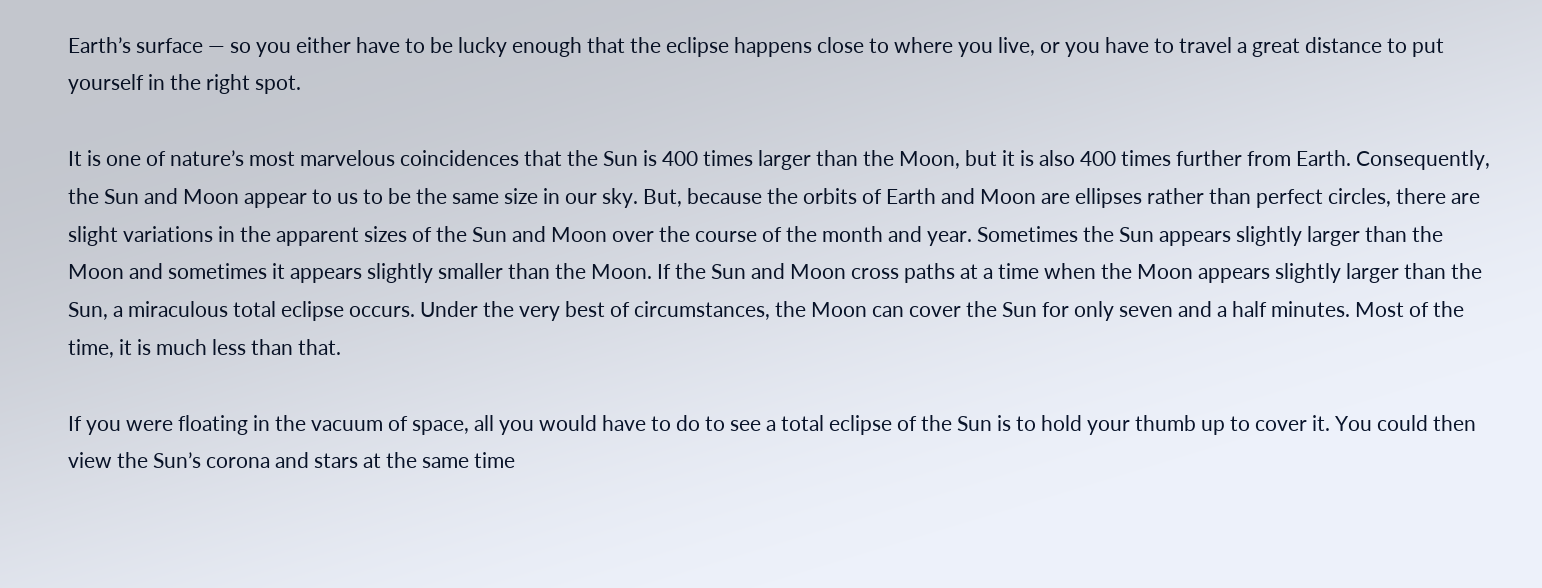Earth’s surface — so you either have to be lucky enough that the eclipse happens close to where you live, or you have to travel a great distance to put yourself in the right spot.

It is one of nature’s most marvelous coincidences that the Sun is 400 times larger than the Moon, but it is also 400 times further from Earth. Consequently, the Sun and Moon appear to us to be the same size in our sky. But, because the orbits of Earth and Moon are ellipses rather than perfect circles, there are slight variations in the apparent sizes of the Sun and Moon over the course of the month and year. Sometimes the Sun appears slightly larger than the Moon and sometimes it appears slightly smaller than the Moon. If the Sun and Moon cross paths at a time when the Moon appears slightly larger than the Sun, a miraculous total eclipse occurs. Under the very best of circumstances, the Moon can cover the Sun for only seven and a half minutes. Most of the time, it is much less than that.

If you were floating in the vacuum of space, all you would have to do to see a total eclipse of the Sun is to hold your thumb up to cover it. You could then view the Sun’s corona and stars at the same time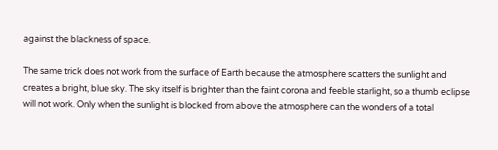against the blackness of space.

The same trick does not work from the surface of Earth because the atmosphere scatters the sunlight and creates a bright, blue sky. The sky itself is brighter than the faint corona and feeble starlight, so a thumb eclipse will not work. Only when the sunlight is blocked from above the atmosphere can the wonders of a total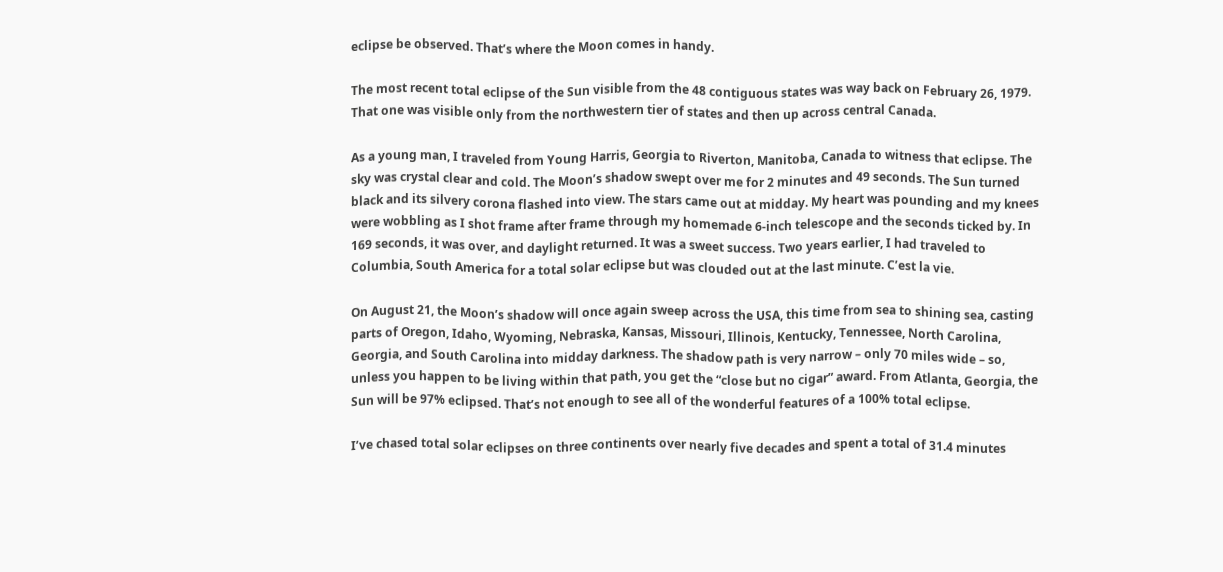eclipse be observed. That’s where the Moon comes in handy.

The most recent total eclipse of the Sun visible from the 48 contiguous states was way back on February 26, 1979. That one was visible only from the northwestern tier of states and then up across central Canada.

As a young man, I traveled from Young Harris, Georgia to Riverton, Manitoba, Canada to witness that eclipse. The sky was crystal clear and cold. The Moon’s shadow swept over me for 2 minutes and 49 seconds. The Sun turned black and its silvery corona flashed into view. The stars came out at midday. My heart was pounding and my knees were wobbling as I shot frame after frame through my homemade 6-inch telescope and the seconds ticked by. In 169 seconds, it was over, and daylight returned. It was a sweet success. Two years earlier, I had traveled to Columbia, South America for a total solar eclipse but was clouded out at the last minute. C’est la vie.

On August 21, the Moon’s shadow will once again sweep across the USA, this time from sea to shining sea, casting parts of Oregon, Idaho, Wyoming, Nebraska, Kansas, Missouri, Illinois, Kentucky, Tennessee, North Carolina, Georgia, and South Carolina into midday darkness. The shadow path is very narrow – only 70 miles wide – so, unless you happen to be living within that path, you get the “close but no cigar” award. From Atlanta, Georgia, the Sun will be 97% eclipsed. That’s not enough to see all of the wonderful features of a 100% total eclipse.

I’ve chased total solar eclipses on three continents over nearly five decades and spent a total of 31.4 minutes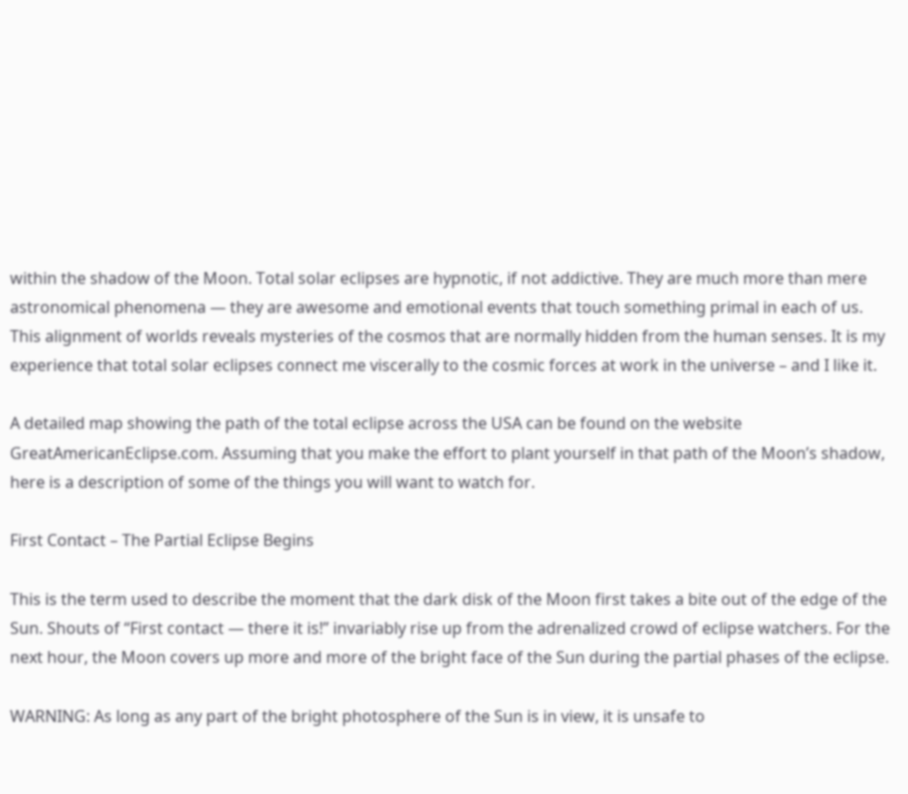within the shadow of the Moon. Total solar eclipses are hypnotic, if not addictive. They are much more than mere astronomical phenomena — they are awesome and emotional events that touch something primal in each of us. This alignment of worlds reveals mysteries of the cosmos that are normally hidden from the human senses. It is my experience that total solar eclipses connect me viscerally to the cosmic forces at work in the universe – and I like it.

A detailed map showing the path of the total eclipse across the USA can be found on the website GreatAmericanEclipse.com. Assuming that you make the effort to plant yourself in that path of the Moon’s shadow, here is a description of some of the things you will want to watch for.

First Contact – The Partial Eclipse Begins

This is the term used to describe the moment that the dark disk of the Moon first takes a bite out of the edge of the Sun. Shouts of “First contact — there it is!” invariably rise up from the adrenalized crowd of eclipse watchers. For the next hour, the Moon covers up more and more of the bright face of the Sun during the partial phases of the eclipse.

WARNING: As long as any part of the bright photosphere of the Sun is in view, it is unsafe to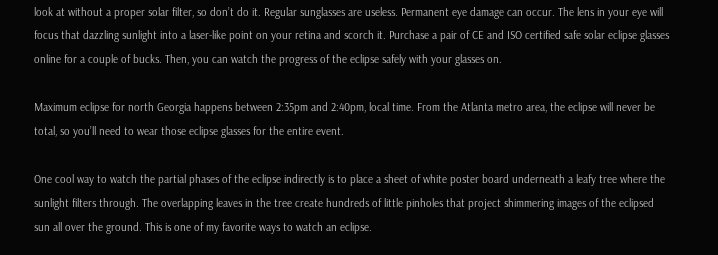look at without a proper solar filter, so don’t do it. Regular sunglasses are useless. Permanent eye damage can occur. The lens in your eye will focus that dazzling sunlight into a laser-like point on your retina and scorch it. Purchase a pair of CE and ISO certified safe solar eclipse glasses online for a couple of bucks. Then, you can watch the progress of the eclipse safely with your glasses on.

Maximum eclipse for north Georgia happens between 2:35pm and 2:40pm, local time. From the Atlanta metro area, the eclipse will never be total, so you’ll need to wear those eclipse glasses for the entire event.

One cool way to watch the partial phases of the eclipse indirectly is to place a sheet of white poster board underneath a leafy tree where the sunlight filters through. The overlapping leaves in the tree create hundreds of little pinholes that project shimmering images of the eclipsed sun all over the ground. This is one of my favorite ways to watch an eclipse.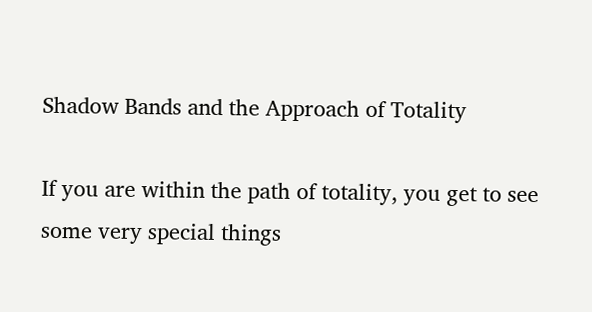Shadow Bands and the Approach of Totality

If you are within the path of totality, you get to see some very special things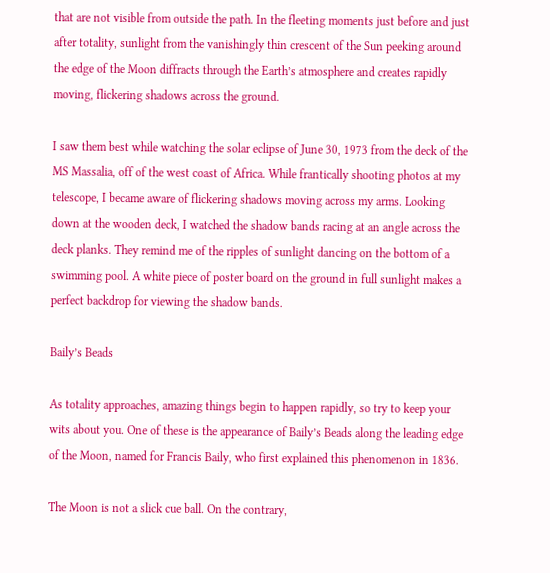that are not visible from outside the path. In the fleeting moments just before and just after totality, sunlight from the vanishingly thin crescent of the Sun peeking around the edge of the Moon diffracts through the Earth’s atmosphere and creates rapidly moving, flickering shadows across the ground.

I saw them best while watching the solar eclipse of June 30, 1973 from the deck of the MS Massalia, off of the west coast of Africa. While frantically shooting photos at my telescope, I became aware of flickering shadows moving across my arms. Looking down at the wooden deck, I watched the shadow bands racing at an angle across the deck planks. They remind me of the ripples of sunlight dancing on the bottom of a swimming pool. A white piece of poster board on the ground in full sunlight makes a perfect backdrop for viewing the shadow bands.

Baily’s Beads

As totality approaches, amazing things begin to happen rapidly, so try to keep your wits about you. One of these is the appearance of Baily’s Beads along the leading edge of the Moon, named for Francis Baily, who first explained this phenomenon in 1836.

The Moon is not a slick cue ball. On the contrary,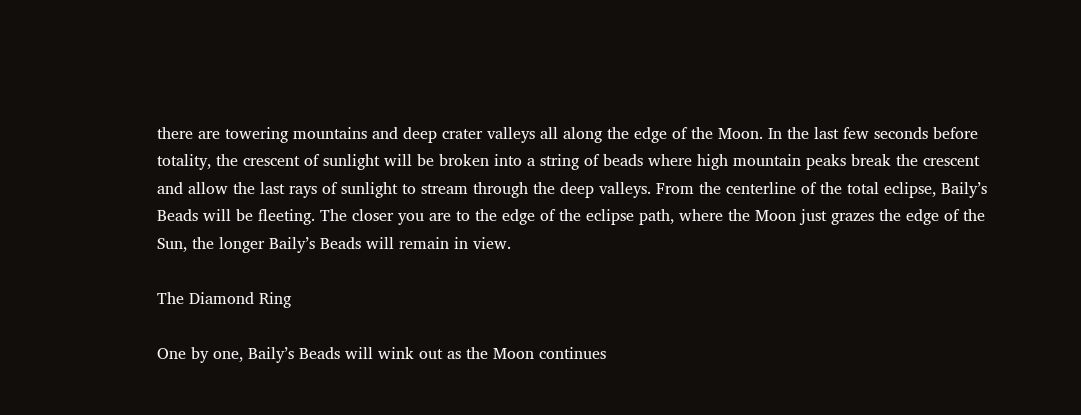there are towering mountains and deep crater valleys all along the edge of the Moon. In the last few seconds before totality, the crescent of sunlight will be broken into a string of beads where high mountain peaks break the crescent and allow the last rays of sunlight to stream through the deep valleys. From the centerline of the total eclipse, Baily’s Beads will be fleeting. The closer you are to the edge of the eclipse path, where the Moon just grazes the edge of the Sun, the longer Baily’s Beads will remain in view.

The Diamond Ring

One by one, Baily’s Beads will wink out as the Moon continues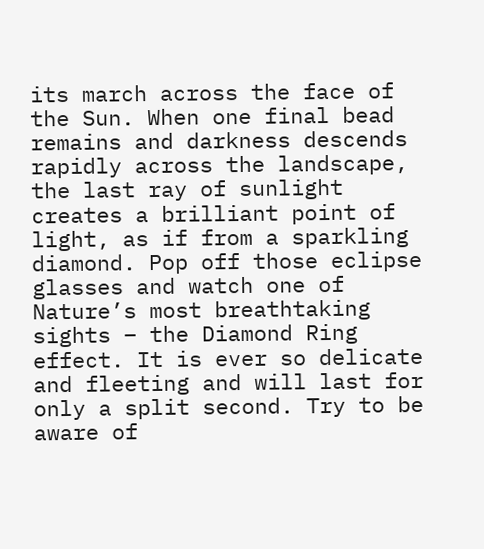its march across the face of the Sun. When one final bead remains and darkness descends rapidly across the landscape, the last ray of sunlight creates a brilliant point of light, as if from a sparkling diamond. Pop off those eclipse glasses and watch one of Nature’s most breathtaking sights – the Diamond Ring effect. It is ever so delicate and fleeting and will last for only a split second. Try to be aware of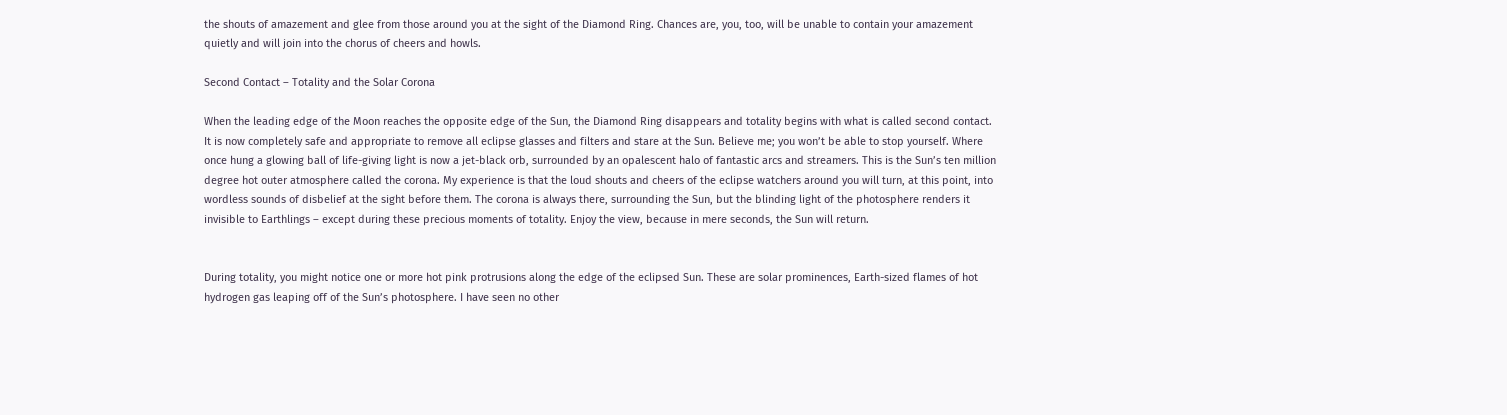the shouts of amazement and glee from those around you at the sight of the Diamond Ring. Chances are, you, too, will be unable to contain your amazement quietly and will join into the chorus of cheers and howls.

Second Contact – Totality and the Solar Corona

When the leading edge of the Moon reaches the opposite edge of the Sun, the Diamond Ring disappears and totality begins with what is called second contact. It is now completely safe and appropriate to remove all eclipse glasses and filters and stare at the Sun. Believe me; you won’t be able to stop yourself. Where once hung a glowing ball of life-giving light is now a jet-black orb, surrounded by an opalescent halo of fantastic arcs and streamers. This is the Sun’s ten million degree hot outer atmosphere called the corona. My experience is that the loud shouts and cheers of the eclipse watchers around you will turn, at this point, into wordless sounds of disbelief at the sight before them. The corona is always there, surrounding the Sun, but the blinding light of the photosphere renders it invisible to Earthlings – except during these precious moments of totality. Enjoy the view, because in mere seconds, the Sun will return.


During totality, you might notice one or more hot pink protrusions along the edge of the eclipsed Sun. These are solar prominences, Earth-sized flames of hot hydrogen gas leaping off of the Sun’s photosphere. I have seen no other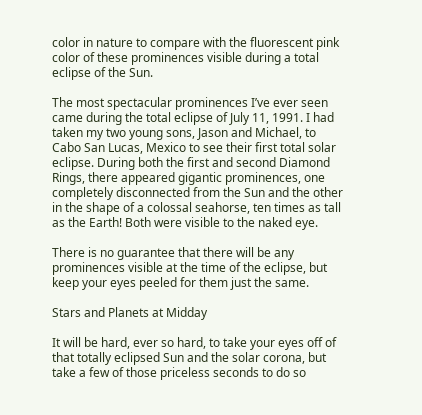color in nature to compare with the fluorescent pink color of these prominences visible during a total eclipse of the Sun.

The most spectacular prominences I’ve ever seen came during the total eclipse of July 11, 1991. I had taken my two young sons, Jason and Michael, to Cabo San Lucas, Mexico to see their first total solar eclipse. During both the first and second Diamond Rings, there appeared gigantic prominences, one completely disconnected from the Sun and the other in the shape of a colossal seahorse, ten times as tall as the Earth! Both were visible to the naked eye.

There is no guarantee that there will be any prominences visible at the time of the eclipse, but keep your eyes peeled for them just the same.

Stars and Planets at Midday

It will be hard, ever so hard, to take your eyes off of that totally eclipsed Sun and the solar corona, but take a few of those priceless seconds to do so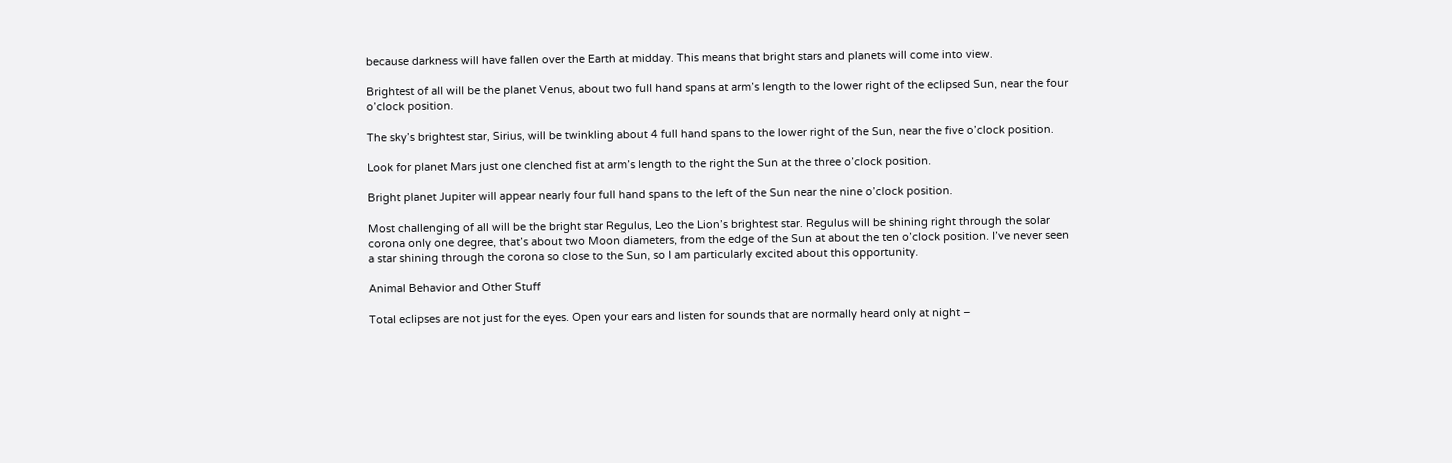because darkness will have fallen over the Earth at midday. This means that bright stars and planets will come into view.

Brightest of all will be the planet Venus, about two full hand spans at arm’s length to the lower right of the eclipsed Sun, near the four o’clock position.

The sky’s brightest star, Sirius, will be twinkling about 4 full hand spans to the lower right of the Sun, near the five o’clock position.

Look for planet Mars just one clenched fist at arm’s length to the right the Sun at the three o’clock position.

Bright planet Jupiter will appear nearly four full hand spans to the left of the Sun near the nine o’clock position.

Most challenging of all will be the bright star Regulus, Leo the Lion’s brightest star. Regulus will be shining right through the solar corona only one degree, that’s about two Moon diameters, from the edge of the Sun at about the ten o’clock position. I’ve never seen a star shining through the corona so close to the Sun, so I am particularly excited about this opportunity.

Animal Behavior and Other Stuff

Total eclipses are not just for the eyes. Open your ears and listen for sounds that are normally heard only at night –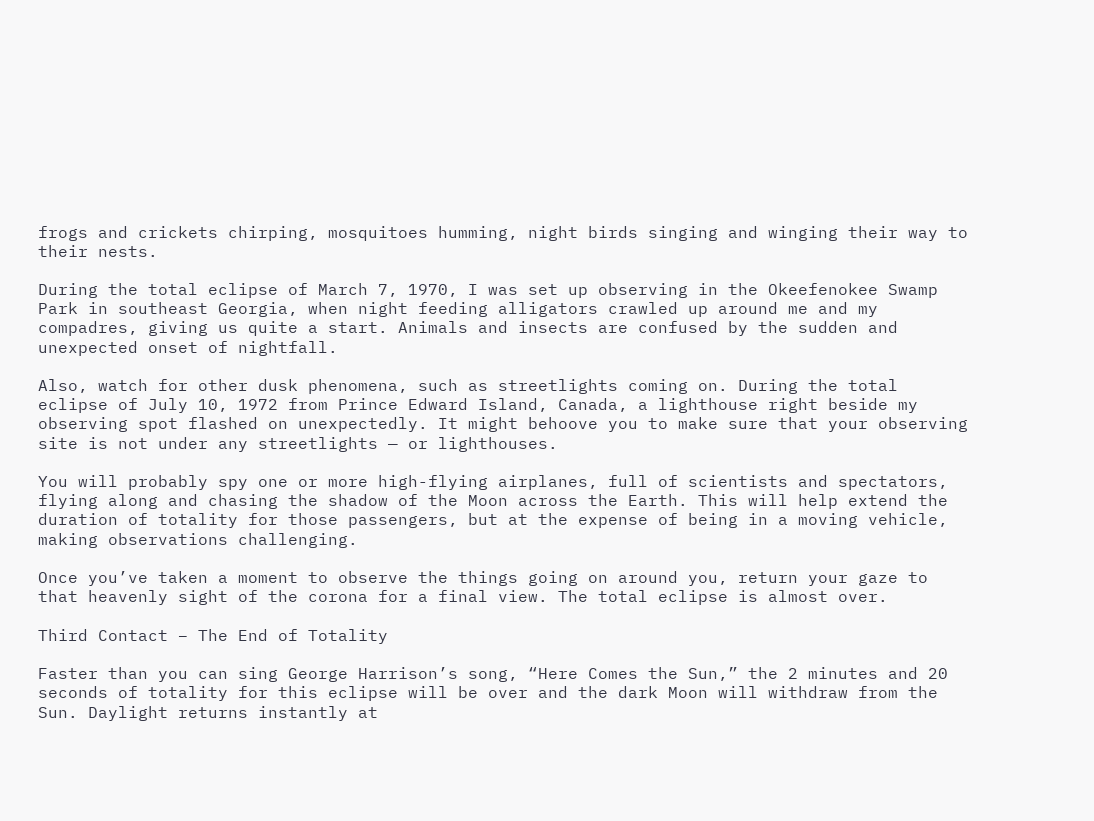frogs and crickets chirping, mosquitoes humming, night birds singing and winging their way to their nests.

During the total eclipse of March 7, 1970, I was set up observing in the Okeefenokee Swamp Park in southeast Georgia, when night feeding alligators crawled up around me and my compadres, giving us quite a start. Animals and insects are confused by the sudden and unexpected onset of nightfall.

Also, watch for other dusk phenomena, such as streetlights coming on. During the total eclipse of July 10, 1972 from Prince Edward Island, Canada, a lighthouse right beside my observing spot flashed on unexpectedly. It might behoove you to make sure that your observing site is not under any streetlights — or lighthouses.

You will probably spy one or more high-flying airplanes, full of scientists and spectators, flying along and chasing the shadow of the Moon across the Earth. This will help extend the duration of totality for those passengers, but at the expense of being in a moving vehicle, making observations challenging.

Once you’ve taken a moment to observe the things going on around you, return your gaze to that heavenly sight of the corona for a final view. The total eclipse is almost over.

Third Contact – The End of Totality

Faster than you can sing George Harrison’s song, “Here Comes the Sun,” the 2 minutes and 20 seconds of totality for this eclipse will be over and the dark Moon will withdraw from the Sun. Daylight returns instantly at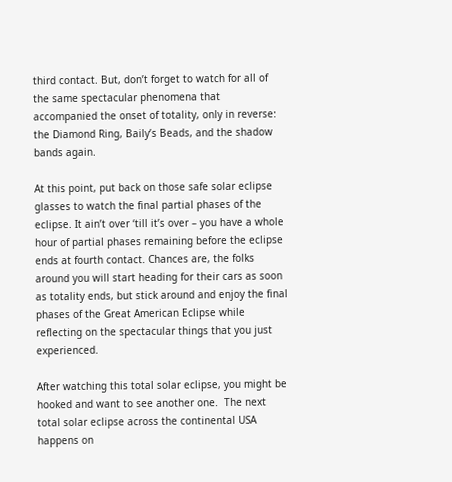third contact. But, don’t forget to watch for all of the same spectacular phenomena that accompanied the onset of totality, only in reverse: the Diamond Ring, Baily’s Beads, and the shadow bands again.

At this point, put back on those safe solar eclipse glasses to watch the final partial phases of the eclipse. It ain’t over ‘till it’s over – you have a whole hour of partial phases remaining before the eclipse ends at fourth contact. Chances are, the folks around you will start heading for their cars as soon as totality ends, but stick around and enjoy the final phases of the Great American Eclipse while reflecting on the spectacular things that you just experienced.

After watching this total solar eclipse, you might be hooked and want to see another one.  The next total solar eclipse across the continental USA happens on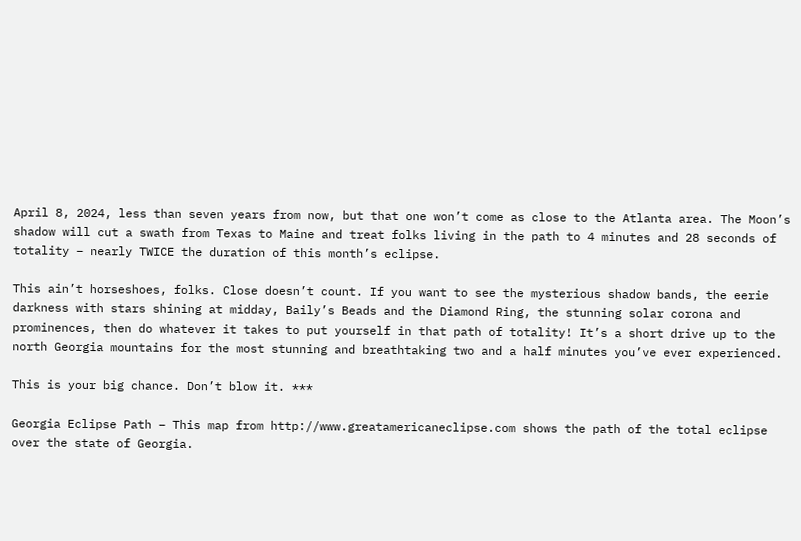April 8, 2024, less than seven years from now, but that one won’t come as close to the Atlanta area. The Moon’s shadow will cut a swath from Texas to Maine and treat folks living in the path to 4 minutes and 28 seconds of totality – nearly TWICE the duration of this month’s eclipse.

This ain’t horseshoes, folks. Close doesn’t count. If you want to see the mysterious shadow bands, the eerie darkness with stars shining at midday, Baily’s Beads and the Diamond Ring, the stunning solar corona and prominences, then do whatever it takes to put yourself in that path of totality! It’s a short drive up to the north Georgia mountains for the most stunning and breathtaking two and a half minutes you’ve ever experienced.

This is your big chance. Don’t blow it. ***

Georgia Eclipse Path – This map from http://www.greatamericaneclipse.com shows the path of the total eclipse over the state of Georgia.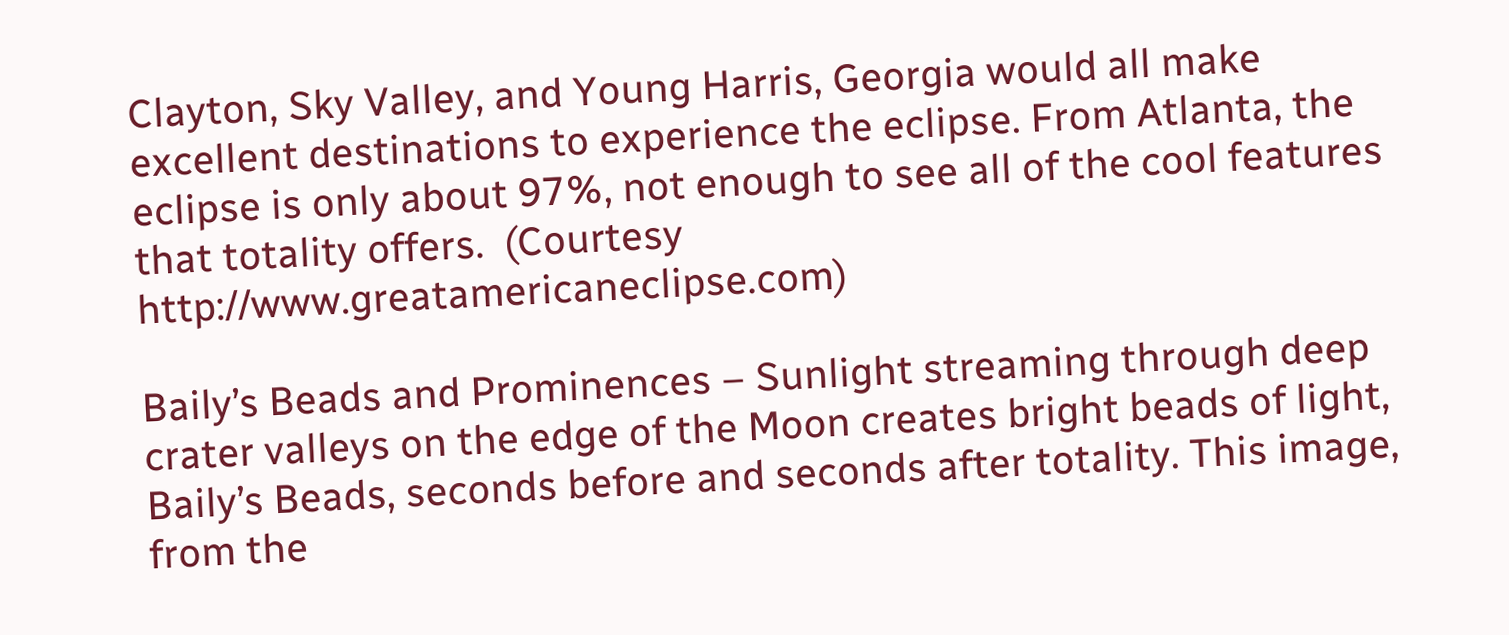Clayton, Sky Valley, and Young Harris, Georgia would all make excellent destinations to experience the eclipse. From Atlanta, the eclipse is only about 97%, not enough to see all of the cool features that totality offers.  (Courtesy http://www.greatamericaneclipse.com)

Baily’s Beads and Prominences – Sunlight streaming through deep crater valleys on the edge of the Moon creates bright beads of light, Baily’s Beads, seconds before and seconds after totality. This image, from the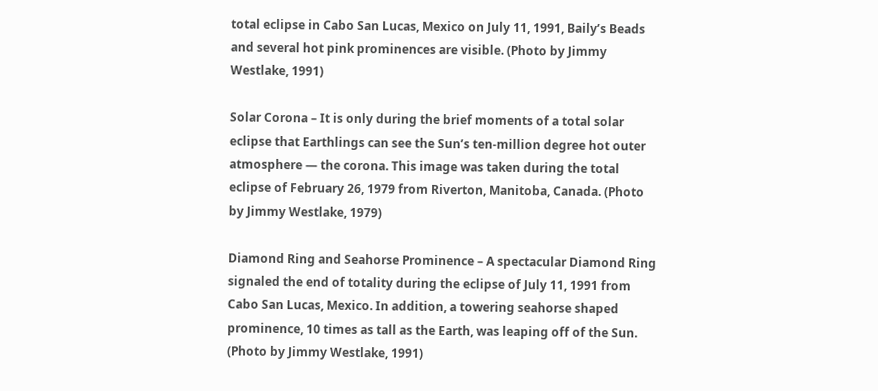total eclipse in Cabo San Lucas, Mexico on July 11, 1991, Baily’s Beads and several hot pink prominences are visible. (Photo by Jimmy Westlake, 1991)

Solar Corona – It is only during the brief moments of a total solar eclipse that Earthlings can see the Sun’s ten-million degree hot outer atmosphere — the corona. This image was taken during the total eclipse of February 26, 1979 from Riverton, Manitoba, Canada. (Photo by Jimmy Westlake, 1979)

Diamond Ring and Seahorse Prominence – A spectacular Diamond Ring signaled the end of totality during the eclipse of July 11, 1991 from Cabo San Lucas, Mexico. In addition, a towering seahorse shaped prominence, 10 times as tall as the Earth, was leaping off of the Sun. (Photo by Jimmy Westlake, 1991)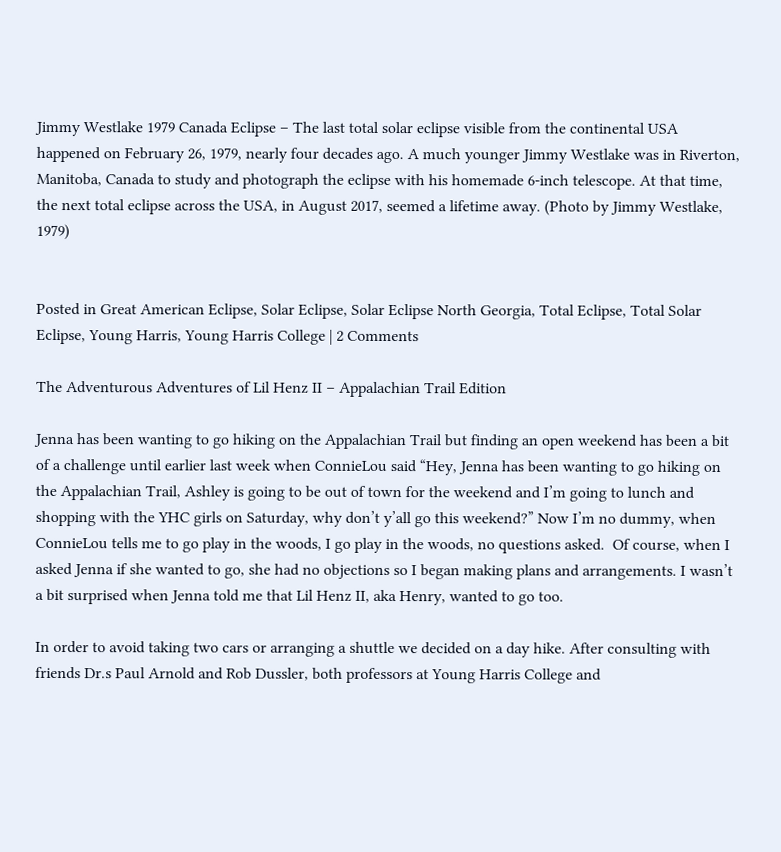Jimmy Westlake 1979 Canada Eclipse – The last total solar eclipse visible from the continental USA happened on February 26, 1979, nearly four decades ago. A much younger Jimmy Westlake was in Riverton, Manitoba, Canada to study and photograph the eclipse with his homemade 6-inch telescope. At that time, the next total eclipse across the USA, in August 2017, seemed a lifetime away. (Photo by Jimmy Westlake, 1979)


Posted in Great American Eclipse, Solar Eclipse, Solar Eclipse North Georgia, Total Eclipse, Total Solar Eclipse, Young Harris, Young Harris College | 2 Comments

The Adventurous Adventures of Lil Henz II – Appalachian Trail Edition

Jenna has been wanting to go hiking on the Appalachian Trail but finding an open weekend has been a bit of a challenge until earlier last week when ConnieLou said “Hey, Jenna has been wanting to go hiking on the Appalachian Trail, Ashley is going to be out of town for the weekend and I’m going to lunch and shopping with the YHC girls on Saturday, why don’t y’all go this weekend?” Now I’m no dummy, when ConnieLou tells me to go play in the woods, I go play in the woods, no questions asked.  Of course, when I asked Jenna if she wanted to go, she had no objections so I began making plans and arrangements. I wasn’t a bit surprised when Jenna told me that Lil Henz II, aka Henry, wanted to go too.

In order to avoid taking two cars or arranging a shuttle we decided on a day hike. After consulting with friends Dr.s Paul Arnold and Rob Dussler, both professors at Young Harris College and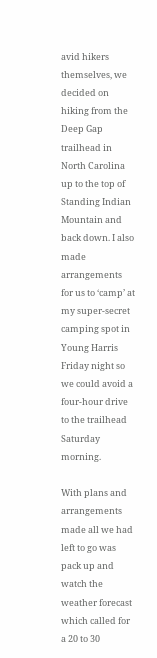avid hikers themselves, we decided on hiking from the Deep Gap trailhead in North Carolina up to the top of Standing Indian Mountain and back down. I also made arrangements for us to ‘camp’ at my super-secret camping spot in Young Harris Friday night so we could avoid a four-hour drive to the trailhead Saturday morning.

With plans and arrangements made all we had left to go was pack up and watch the weather forecast which called for a 20 to 30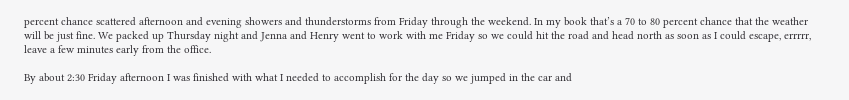percent chance scattered afternoon and evening showers and thunderstorms from Friday through the weekend. In my book that’s a 70 to 80 percent chance that the weather will be just fine. We packed up Thursday night and Jenna and Henry went to work with me Friday so we could hit the road and head north as soon as I could escape, errrrr, leave a few minutes early from the office.

By about 2:30 Friday afternoon I was finished with what I needed to accomplish for the day so we jumped in the car and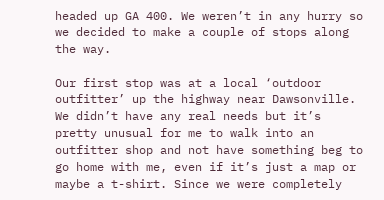headed up GA 400. We weren’t in any hurry so we decided to make a couple of stops along the way.

Our first stop was at a local ‘outdoor outfitter’ up the highway near Dawsonville. We didn’t have any real needs but it’s pretty unusual for me to walk into an outfitter shop and not have something beg to go home with me, even if it’s just a map or maybe a t-shirt. Since we were completely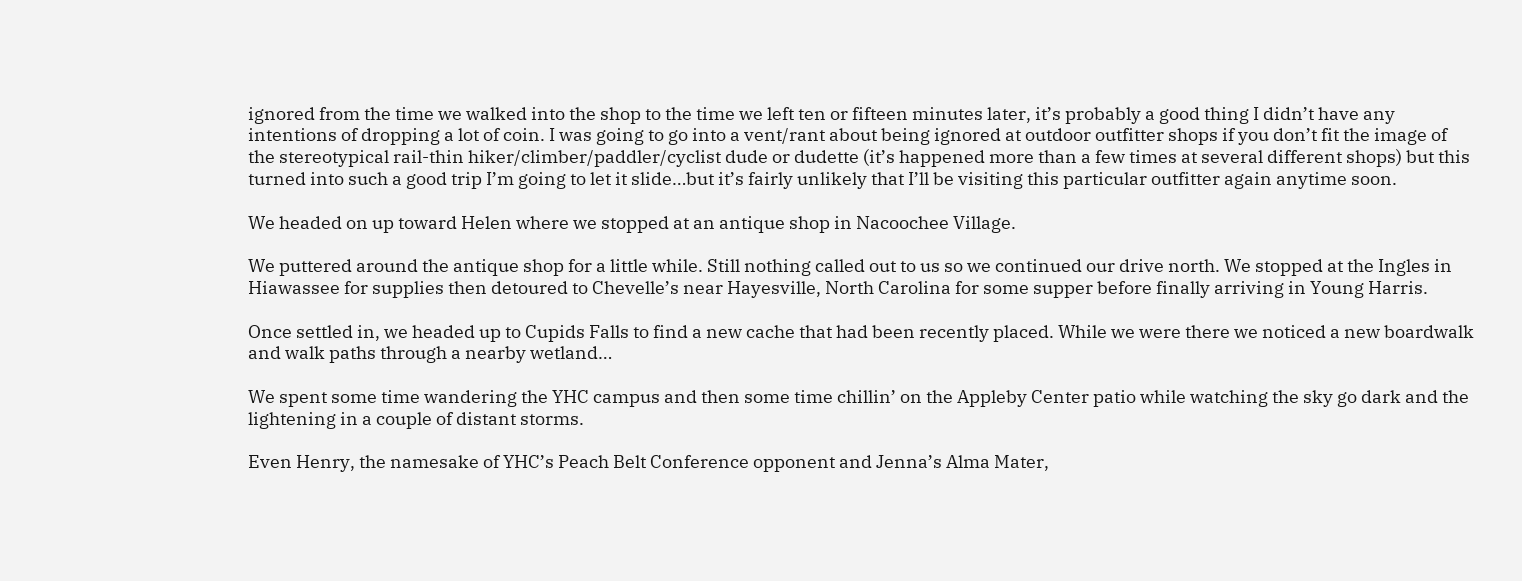ignored from the time we walked into the shop to the time we left ten or fifteen minutes later, it’s probably a good thing I didn’t have any intentions of dropping a lot of coin. I was going to go into a vent/rant about being ignored at outdoor outfitter shops if you don’t fit the image of the stereotypical rail-thin hiker/climber/paddler/cyclist dude or dudette (it’s happened more than a few times at several different shops) but this turned into such a good trip I’m going to let it slide…but it’s fairly unlikely that I’ll be visiting this particular outfitter again anytime soon.

We headed on up toward Helen where we stopped at an antique shop in Nacoochee Village.

We puttered around the antique shop for a little while. Still nothing called out to us so we continued our drive north. We stopped at the Ingles in Hiawassee for supplies then detoured to Chevelle’s near Hayesville, North Carolina for some supper before finally arriving in Young Harris.

Once settled in, we headed up to Cupids Falls to find a new cache that had been recently placed. While we were there we noticed a new boardwalk and walk paths through a nearby wetland…

We spent some time wandering the YHC campus and then some time chillin’ on the Appleby Center patio while watching the sky go dark and the lightening in a couple of distant storms.

Even Henry, the namesake of YHC’s Peach Belt Conference opponent and Jenna’s Alma Mater,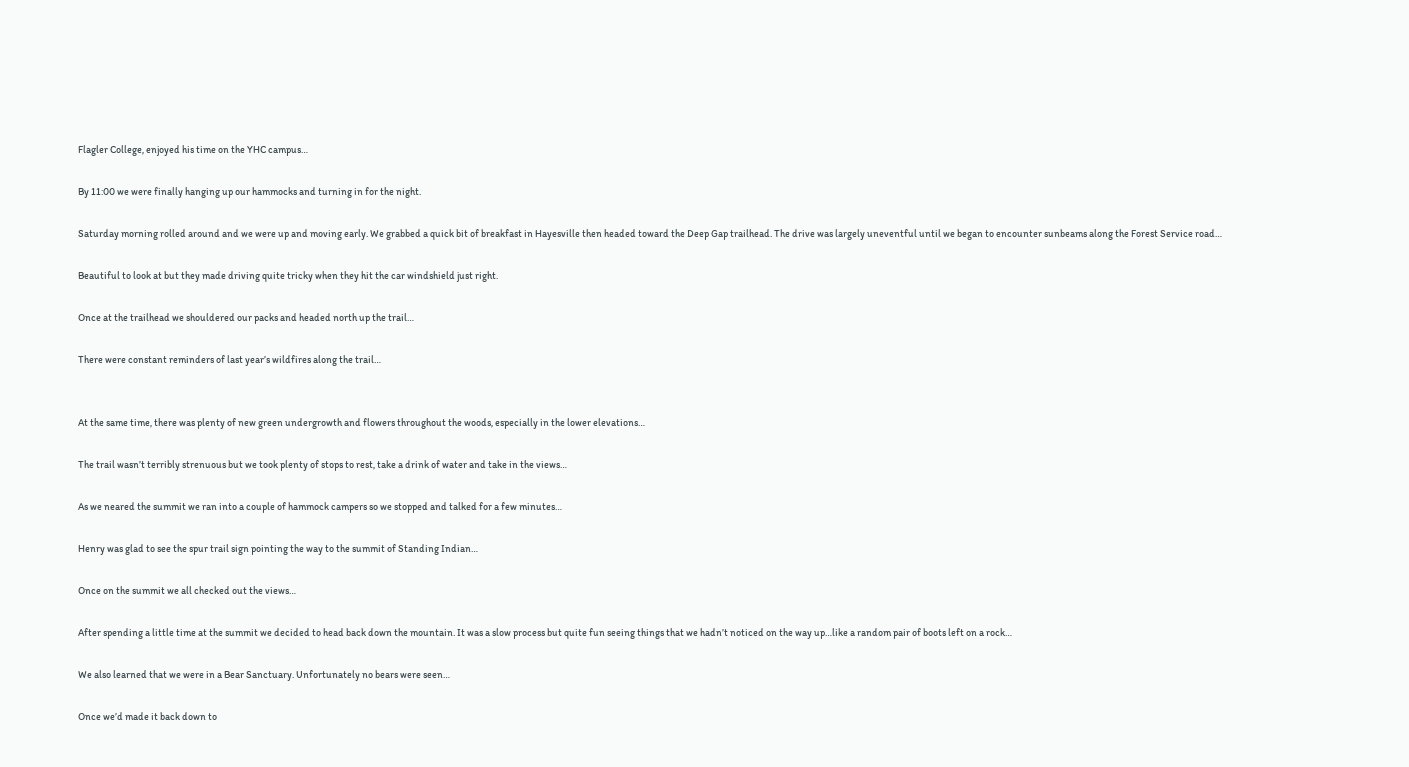Flagler College, enjoyed his time on the YHC campus…

By 11:00 we were finally hanging up our hammocks and turning in for the night.

Saturday morning rolled around and we were up and moving early. We grabbed a quick bit of breakfast in Hayesville then headed toward the Deep Gap trailhead. The drive was largely uneventful until we began to encounter sunbeams along the Forest Service road…

Beautiful to look at but they made driving quite tricky when they hit the car windshield just right.

Once at the trailhead we shouldered our packs and headed north up the trail…

There were constant reminders of last year’s wildfires along the trail…


At the same time, there was plenty of new green undergrowth and flowers throughout the woods, especially in the lower elevations…

The trail wasn’t terribly strenuous but we took plenty of stops to rest, take a drink of water and take in the views…

As we neared the summit we ran into a couple of hammock campers so we stopped and talked for a few minutes…

Henry was glad to see the spur trail sign pointing the way to the summit of Standing Indian…

Once on the summit we all checked out the views…

After spending a little time at the summit we decided to head back down the mountain. It was a slow process but quite fun seeing things that we hadn’t noticed on the way up…like a random pair of boots left on a rock…

We also learned that we were in a Bear Sanctuary. Unfortunately no bears were seen…

Once we’d made it back down to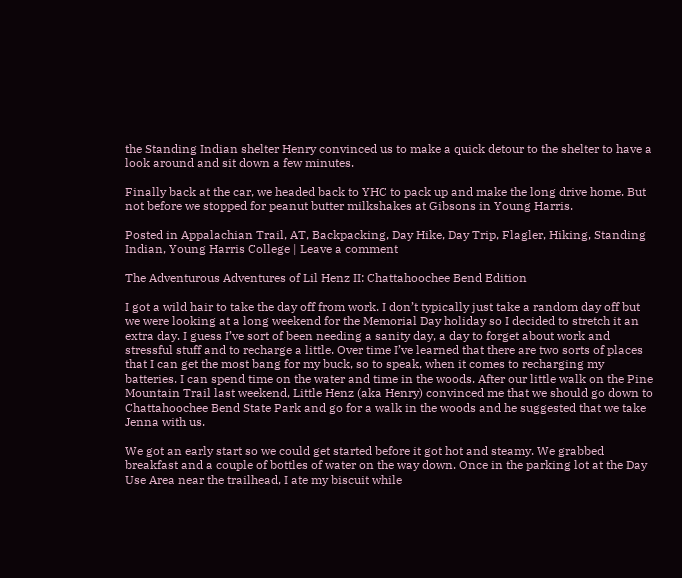the Standing Indian shelter Henry convinced us to make a quick detour to the shelter to have a look around and sit down a few minutes.

Finally back at the car, we headed back to YHC to pack up and make the long drive home. But not before we stopped for peanut butter milkshakes at Gibsons in Young Harris.

Posted in Appalachian Trail, AT, Backpacking, Day Hike, Day Trip, Flagler, Hiking, Standing Indian, Young Harris College | Leave a comment

The Adventurous Adventures of Lil Henz II: Chattahoochee Bend Edition

I got a wild hair to take the day off from work. I don’t typically just take a random day off but we were looking at a long weekend for the Memorial Day holiday so I decided to stretch it an extra day. I guess I’ve sort of been needing a sanity day, a day to forget about work and stressful stuff and to recharge a little. Over time I’ve learned that there are two sorts of places that I can get the most bang for my buck, so to speak, when it comes to recharging my batteries. I can spend time on the water and time in the woods. After our little walk on the Pine Mountain Trail last weekend, Little Henz (aka Henry) convinced me that we should go down to Chattahoochee Bend State Park and go for a walk in the woods and he suggested that we take Jenna with us.

We got an early start so we could get started before it got hot and steamy. We grabbed breakfast and a couple of bottles of water on the way down. Once in the parking lot at the Day Use Area near the trailhead, I ate my biscuit while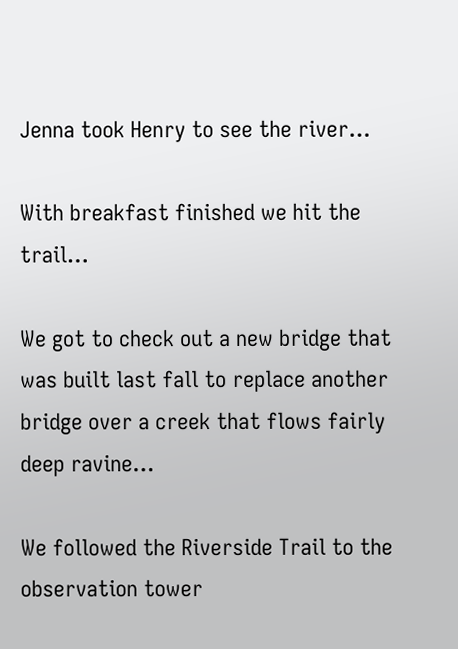Jenna took Henry to see the river…

With breakfast finished we hit the trail…

We got to check out a new bridge that was built last fall to replace another bridge over a creek that flows fairly deep ravine…

We followed the Riverside Trail to the observation tower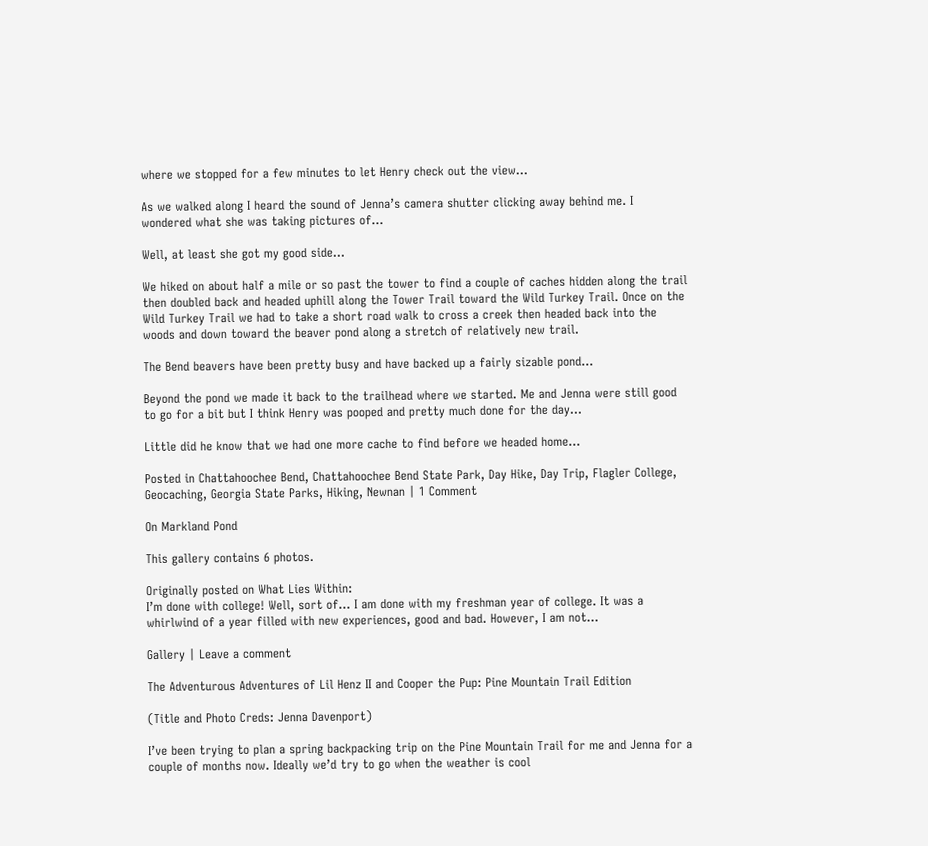where we stopped for a few minutes to let Henry check out the view…

As we walked along I heard the sound of Jenna’s camera shutter clicking away behind me. I wondered what she was taking pictures of…

Well, at least she got my good side…

We hiked on about half a mile or so past the tower to find a couple of caches hidden along the trail then doubled back and headed uphill along the Tower Trail toward the Wild Turkey Trail. Once on the Wild Turkey Trail we had to take a short road walk to cross a creek then headed back into the woods and down toward the beaver pond along a stretch of relatively new trail.

The Bend beavers have been pretty busy and have backed up a fairly sizable pond…

Beyond the pond we made it back to the trailhead where we started. Me and Jenna were still good to go for a bit but I think Henry was pooped and pretty much done for the day…

Little did he know that we had one more cache to find before we headed home…

Posted in Chattahoochee Bend, Chattahoochee Bend State Park, Day Hike, Day Trip, Flagler College, Geocaching, Georgia State Parks, Hiking, Newnan | 1 Comment

On Markland Pond

This gallery contains 6 photos.

Originally posted on What Lies Within:
I’m done with college! Well, sort of… I am done with my freshman year of college. It was a whirlwind of a year filled with new experiences, good and bad. However, I am not…

Gallery | Leave a comment

The Adventurous Adventures of Lil Henz II and Cooper the Pup: Pine Mountain Trail Edition

(Title and Photo Creds: Jenna Davenport)

I’ve been trying to plan a spring backpacking trip on the Pine Mountain Trail for me and Jenna for a couple of months now. Ideally we’d try to go when the weather is cool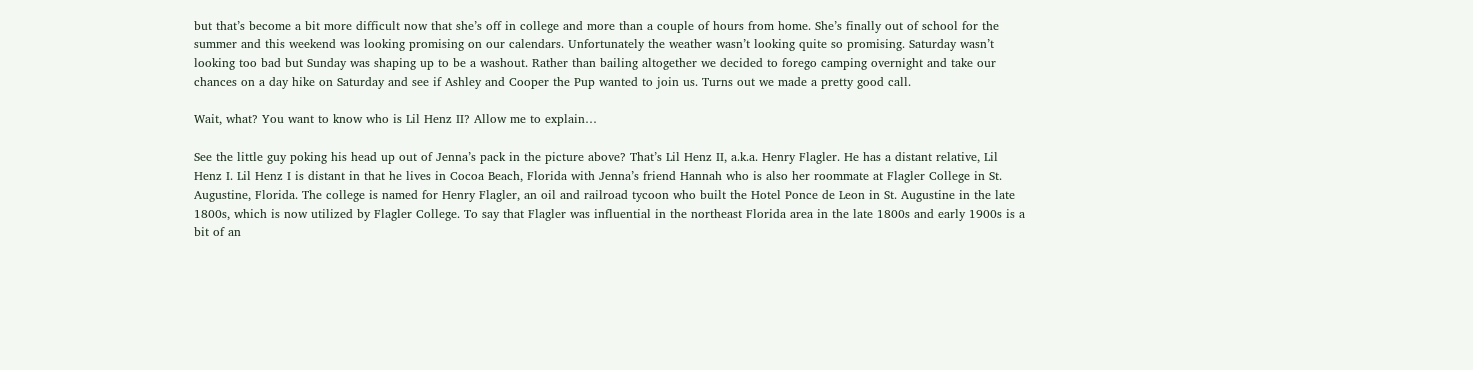but that’s become a bit more difficult now that she’s off in college and more than a couple of hours from home. She’s finally out of school for the summer and this weekend was looking promising on our calendars. Unfortunately the weather wasn’t looking quite so promising. Saturday wasn’t looking too bad but Sunday was shaping up to be a washout. Rather than bailing altogether we decided to forego camping overnight and take our chances on a day hike on Saturday and see if Ashley and Cooper the Pup wanted to join us. Turns out we made a pretty good call.

Wait, what? You want to know who is Lil Henz II? Allow me to explain…

See the little guy poking his head up out of Jenna’s pack in the picture above? That’s Lil Henz II, a.k.a. Henry Flagler. He has a distant relative, Lil Henz I. Lil Henz I is distant in that he lives in Cocoa Beach, Florida with Jenna’s friend Hannah who is also her roommate at Flagler College in St. Augustine, Florida. The college is named for Henry Flagler, an oil and railroad tycoon who built the Hotel Ponce de Leon in St. Augustine in the late 1800s, which is now utilized by Flagler College. To say that Flagler was influential in the northeast Florida area in the late 1800s and early 1900s is a bit of an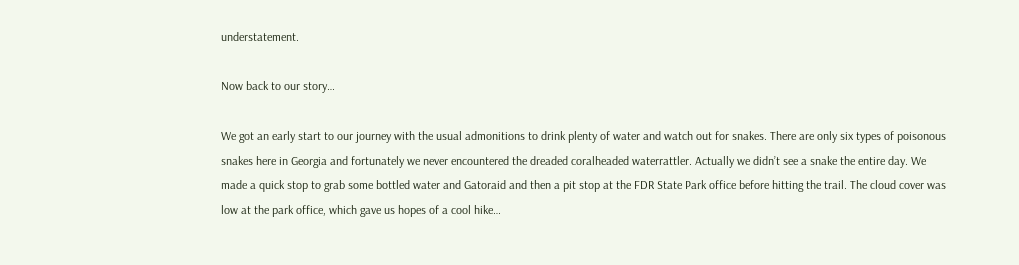understatement.

Now back to our story…

We got an early start to our journey with the usual admonitions to drink plenty of water and watch out for snakes. There are only six types of poisonous snakes here in Georgia and fortunately we never encountered the dreaded coralheaded waterrattler. Actually we didn’t see a snake the entire day. We made a quick stop to grab some bottled water and Gatoraid and then a pit stop at the FDR State Park office before hitting the trail. The cloud cover was low at the park office, which gave us hopes of a cool hike…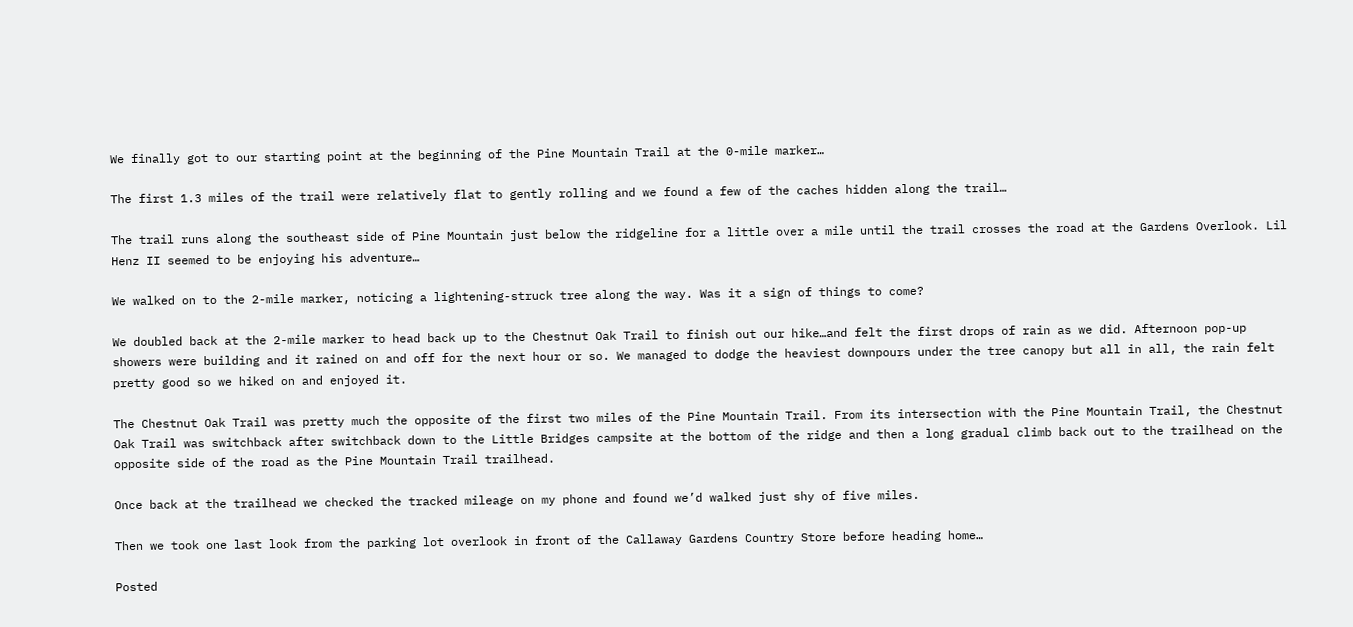We finally got to our starting point at the beginning of the Pine Mountain Trail at the 0-mile marker…

The first 1.3 miles of the trail were relatively flat to gently rolling and we found a few of the caches hidden along the trail…

The trail runs along the southeast side of Pine Mountain just below the ridgeline for a little over a mile until the trail crosses the road at the Gardens Overlook. Lil Henz II seemed to be enjoying his adventure…

We walked on to the 2-mile marker, noticing a lightening-struck tree along the way. Was it a sign of things to come?

We doubled back at the 2-mile marker to head back up to the Chestnut Oak Trail to finish out our hike…and felt the first drops of rain as we did. Afternoon pop-up showers were building and it rained on and off for the next hour or so. We managed to dodge the heaviest downpours under the tree canopy but all in all, the rain felt pretty good so we hiked on and enjoyed it.

The Chestnut Oak Trail was pretty much the opposite of the first two miles of the Pine Mountain Trail. From its intersection with the Pine Mountain Trail, the Chestnut Oak Trail was switchback after switchback down to the Little Bridges campsite at the bottom of the ridge and then a long gradual climb back out to the trailhead on the opposite side of the road as the Pine Mountain Trail trailhead.

Once back at the trailhead we checked the tracked mileage on my phone and found we’d walked just shy of five miles.

Then we took one last look from the parking lot overlook in front of the Callaway Gardens Country Store before heading home…

Posted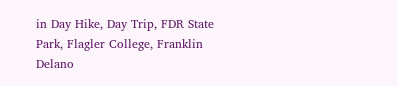in Day Hike, Day Trip, FDR State Park, Flagler College, Franklin Delano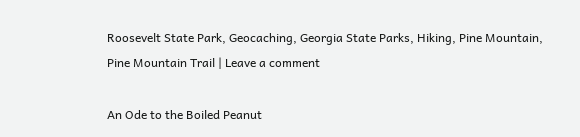Roosevelt State Park, Geocaching, Georgia State Parks, Hiking, Pine Mountain, Pine Mountain Trail | Leave a comment

An Ode to the Boiled Peanut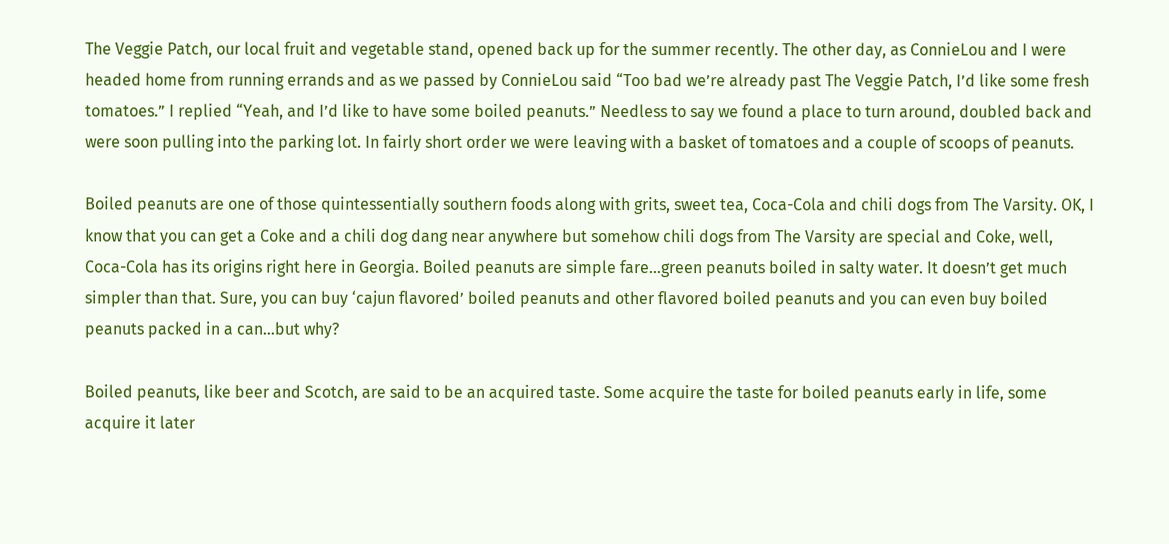The Veggie Patch, our local fruit and vegetable stand, opened back up for the summer recently. The other day, as ConnieLou and I were headed home from running errands and as we passed by ConnieLou said “Too bad we’re already past The Veggie Patch, I’d like some fresh tomatoes.” I replied “Yeah, and I’d like to have some boiled peanuts.” Needless to say we found a place to turn around, doubled back and were soon pulling into the parking lot. In fairly short order we were leaving with a basket of tomatoes and a couple of scoops of peanuts.

Boiled peanuts are one of those quintessentially southern foods along with grits, sweet tea, Coca-Cola and chili dogs from The Varsity. OK, I know that you can get a Coke and a chili dog dang near anywhere but somehow chili dogs from The Varsity are special and Coke, well, Coca-Cola has its origins right here in Georgia. Boiled peanuts are simple fare…green peanuts boiled in salty water. It doesn’t get much simpler than that. Sure, you can buy ‘cajun flavored’ boiled peanuts and other flavored boiled peanuts and you can even buy boiled peanuts packed in a can…but why?

Boiled peanuts, like beer and Scotch, are said to be an acquired taste. Some acquire the taste for boiled peanuts early in life, some acquire it later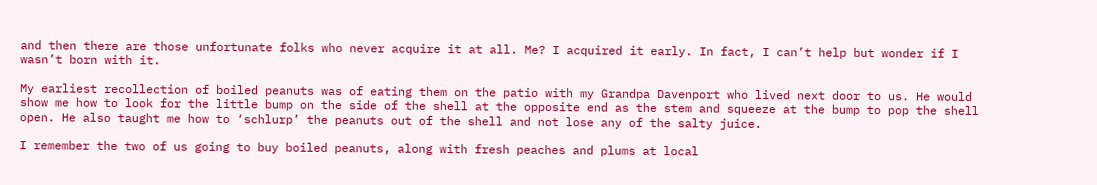and then there are those unfortunate folks who never acquire it at all. Me? I acquired it early. In fact, I can’t help but wonder if I wasn’t born with it.

My earliest recollection of boiled peanuts was of eating them on the patio with my Grandpa Davenport who lived next door to us. He would show me how to look for the little bump on the side of the shell at the opposite end as the stem and squeeze at the bump to pop the shell open. He also taught me how to ‘schlurp’ the peanuts out of the shell and not lose any of the salty juice.

I remember the two of us going to buy boiled peanuts, along with fresh peaches and plums at local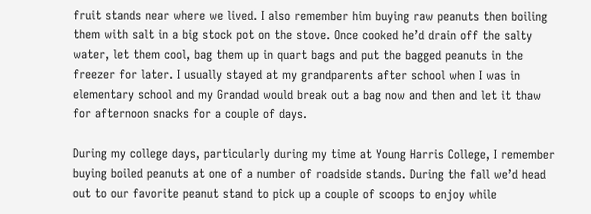fruit stands near where we lived. I also remember him buying raw peanuts then boiling them with salt in a big stock pot on the stove. Once cooked he’d drain off the salty water, let them cool, bag them up in quart bags and put the bagged peanuts in the freezer for later. I usually stayed at my grandparents after school when I was in elementary school and my Grandad would break out a bag now and then and let it thaw for afternoon snacks for a couple of days.

During my college days, particularly during my time at Young Harris College, I remember buying boiled peanuts at one of a number of roadside stands. During the fall we’d head out to our favorite peanut stand to pick up a couple of scoops to enjoy while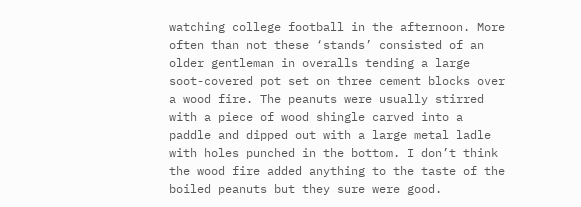watching college football in the afternoon. More often than not these ‘stands’ consisted of an older gentleman in overalls tending a large soot-covered pot set on three cement blocks over a wood fire. The peanuts were usually stirred with a piece of wood shingle carved into a paddle and dipped out with a large metal ladle with holes punched in the bottom. I don’t think the wood fire added anything to the taste of the boiled peanuts but they sure were good.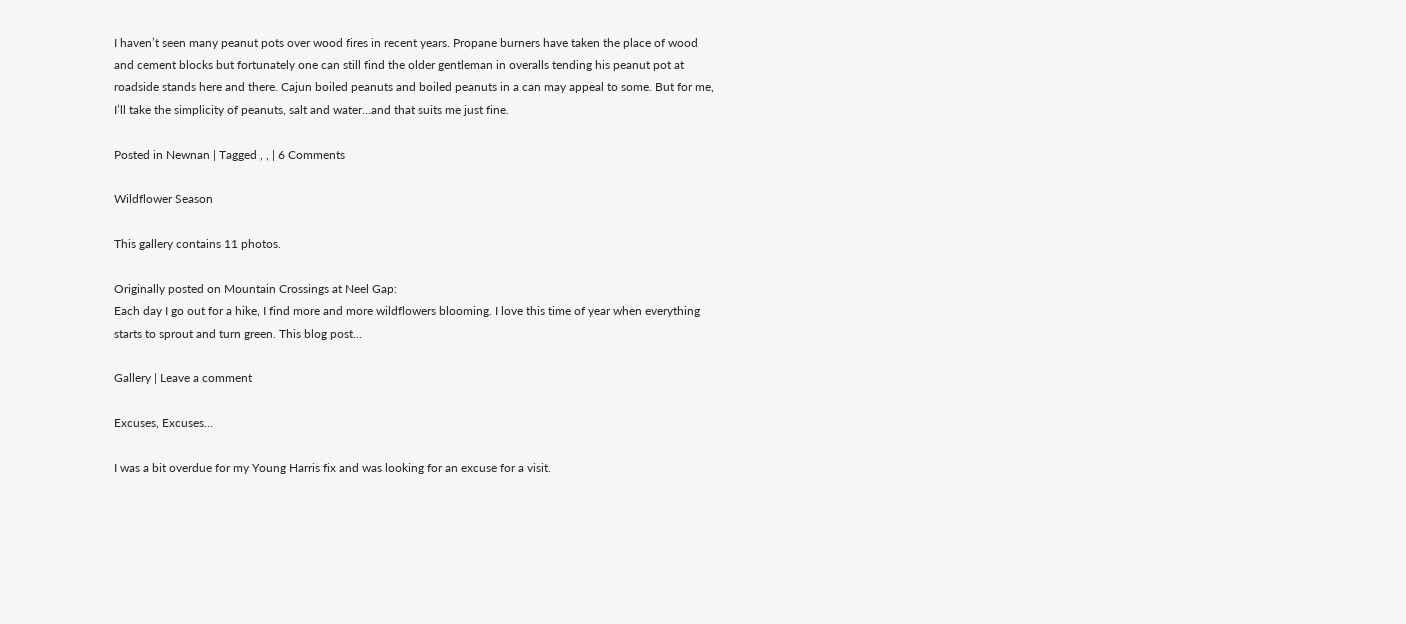I haven’t seen many peanut pots over wood fires in recent years. Propane burners have taken the place of wood and cement blocks but fortunately one can still find the older gentleman in overalls tending his peanut pot at roadside stands here and there. Cajun boiled peanuts and boiled peanuts in a can may appeal to some. But for me, I’ll take the simplicity of peanuts, salt and water…and that suits me just fine.

Posted in Newnan | Tagged , , | 6 Comments

Wildflower Season

This gallery contains 11 photos.

Originally posted on Mountain Crossings at Neel Gap:
Each day I go out for a hike, I find more and more wildflowers blooming. I love this time of year when everything starts to sprout and turn green. This blog post…

Gallery | Leave a comment

Excuses, Excuses…

I was a bit overdue for my Young Harris fix and was looking for an excuse for a visit.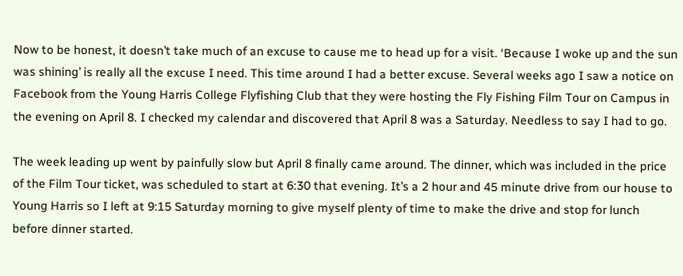Now to be honest, it doesn’t take much of an excuse to cause me to head up for a visit. ‘Because I woke up and the sun was shining’ is really all the excuse I need. This time around I had a better excuse. Several weeks ago I saw a notice on Facebook from the Young Harris College Flyfishing Club that they were hosting the Fly Fishing Film Tour on Campus in the evening on April 8. I checked my calendar and discovered that April 8 was a Saturday. Needless to say I had to go.

The week leading up went by painfully slow but April 8 finally came around. The dinner, which was included in the price of the Film Tour ticket, was scheduled to start at 6:30 that evening. It’s a 2 hour and 45 minute drive from our house to Young Harris so I left at 9:15 Saturday morning to give myself plenty of time to make the drive and stop for lunch before dinner started.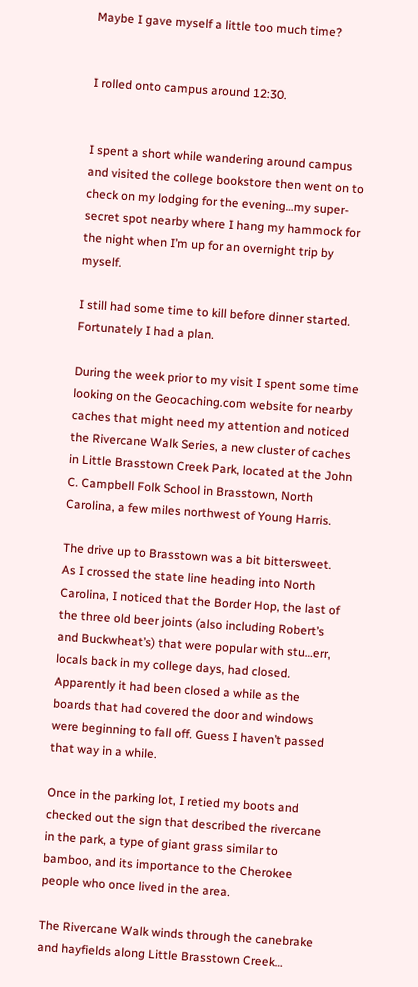Maybe I gave myself a little too much time?


I rolled onto campus around 12:30.


I spent a short while wandering around campus and visited the college bookstore then went on to check on my lodging for the evening…my super-secret spot nearby where I hang my hammock for the night when I’m up for an overnight trip by myself.

I still had some time to kill before dinner started. Fortunately I had a plan.

During the week prior to my visit I spent some time looking on the Geocaching.com website for nearby caches that might need my attention and noticed the Rivercane Walk Series, a new cluster of caches in Little Brasstown Creek Park, located at the John C. Campbell Folk School in Brasstown, North Carolina, a few miles northwest of Young Harris.

The drive up to Brasstown was a bit bittersweet. As I crossed the state line heading into North Carolina, I noticed that the Border Hop, the last of the three old beer joints (also including Robert’s and Buckwheat’s) that were popular with stu…err, locals back in my college days, had closed. Apparently it had been closed a while as the boards that had covered the door and windows were beginning to fall off. Guess I haven’t passed that way in a while.

Once in the parking lot, I retied my boots and checked out the sign that described the rivercane in the park, a type of giant grass similar to bamboo, and its importance to the Cherokee people who once lived in the area.

The Rivercane Walk winds through the canebrake and hayfields along Little Brasstown Creek…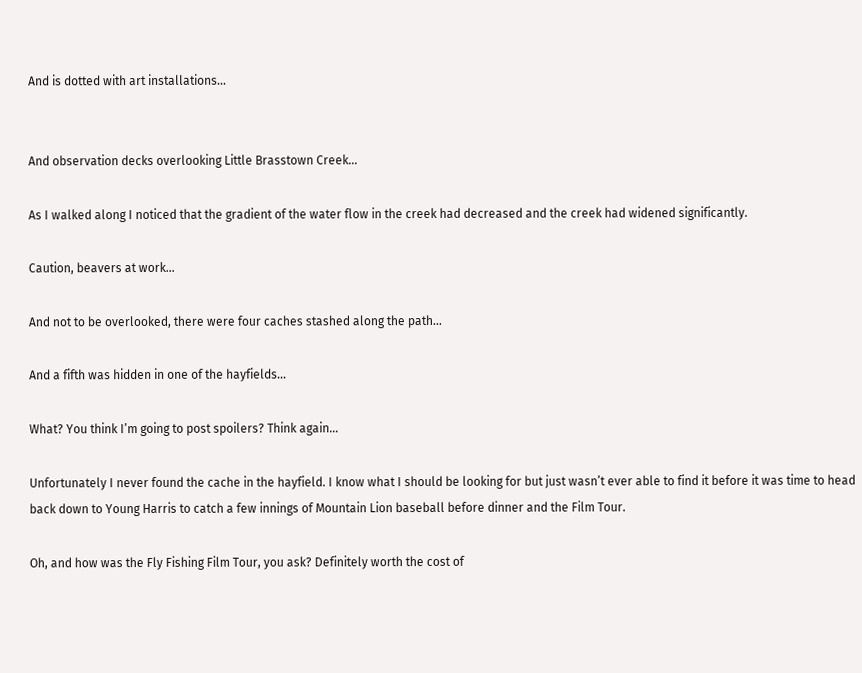And is dotted with art installations…


And observation decks overlooking Little Brasstown Creek…

As I walked along I noticed that the gradient of the water flow in the creek had decreased and the creek had widened significantly.

Caution, beavers at work…

And not to be overlooked, there were four caches stashed along the path…

And a fifth was hidden in one of the hayfields…

What? You think I’m going to post spoilers? Think again…

Unfortunately I never found the cache in the hayfield. I know what I should be looking for but just wasn’t ever able to find it before it was time to head back down to Young Harris to catch a few innings of Mountain Lion baseball before dinner and the Film Tour.

Oh, and how was the Fly Fishing Film Tour, you ask? Definitely worth the cost of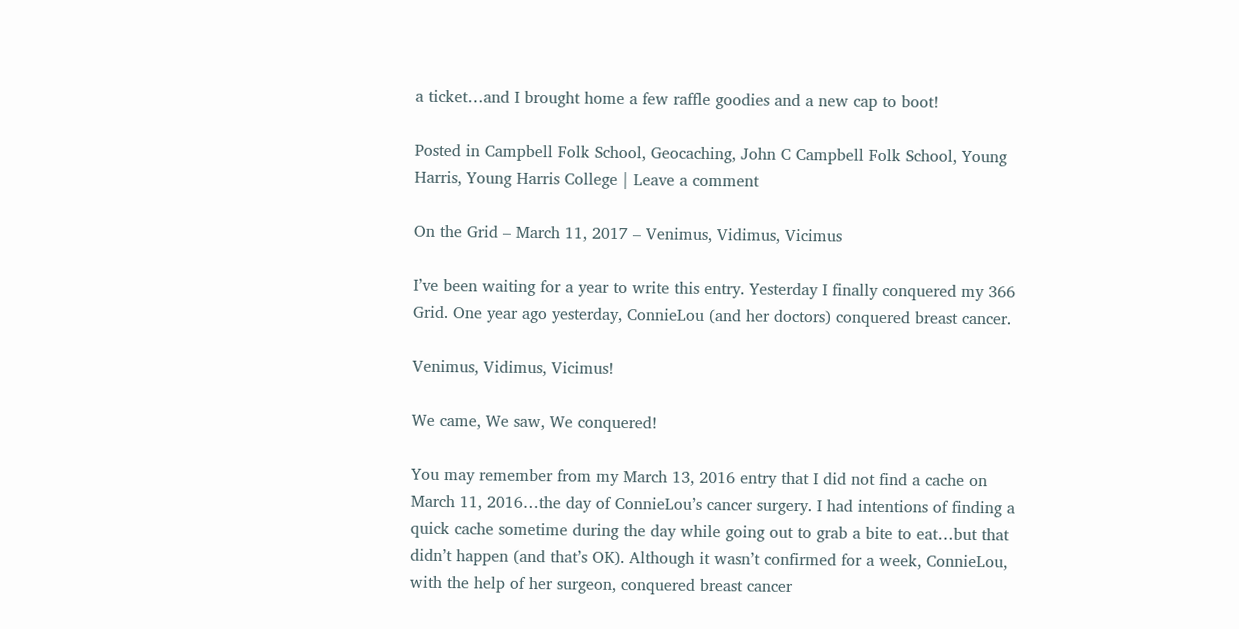a ticket…and I brought home a few raffle goodies and a new cap to boot!

Posted in Campbell Folk School, Geocaching, John C Campbell Folk School, Young Harris, Young Harris College | Leave a comment

On the Grid – March 11, 2017 – Venimus, Vidimus, Vicimus

I’ve been waiting for a year to write this entry. Yesterday I finally conquered my 366 Grid. One year ago yesterday, ConnieLou (and her doctors) conquered breast cancer.

Venimus, Vidimus, Vicimus!

We came, We saw, We conquered!

You may remember from my March 13, 2016 entry that I did not find a cache on March 11, 2016…the day of ConnieLou’s cancer surgery. I had intentions of finding a quick cache sometime during the day while going out to grab a bite to eat…but that didn’t happen (and that’s OK). Although it wasn’t confirmed for a week, ConnieLou, with the help of her surgeon, conquered breast cancer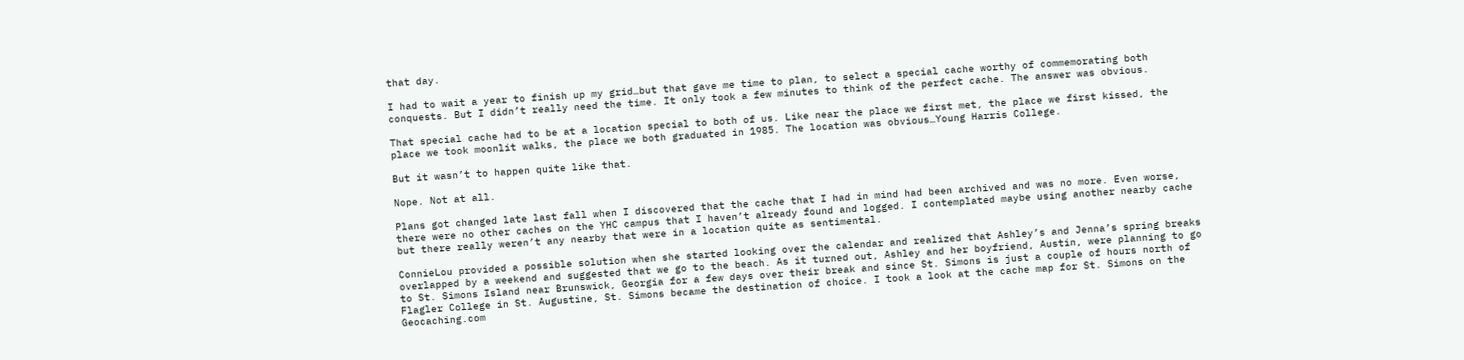that day.

I had to wait a year to finish up my grid…but that gave me time to plan, to select a special cache worthy of commemorating both conquests. But I didn’t really need the time. It only took a few minutes to think of the perfect cache. The answer was obvious.

That special cache had to be at a location special to both of us. Like near the place we first met, the place we first kissed, the place we took moonlit walks, the place we both graduated in 1985. The location was obvious…Young Harris College.

But it wasn’t to happen quite like that.

Nope. Not at all.

Plans got changed late last fall when I discovered that the cache that I had in mind had been archived and was no more. Even worse, there were no other caches on the YHC campus that I haven’t already found and logged. I contemplated maybe using another nearby cache but there really weren’t any nearby that were in a location quite as sentimental.

ConnieLou provided a possible solution when she started looking over the calendar and realized that Ashley’s and Jenna’s spring breaks overlapped by a weekend and suggested that we go to the beach. As it turned out, Ashley and her boyfriend, Austin, were planning to go to St. Simons Island near Brunswick, Georgia for a few days over their break and since St. Simons is just a couple of hours north of Flagler College in St. Augustine, St. Simons became the destination of choice. I took a look at the cache map for St. Simons on the Geocaching.com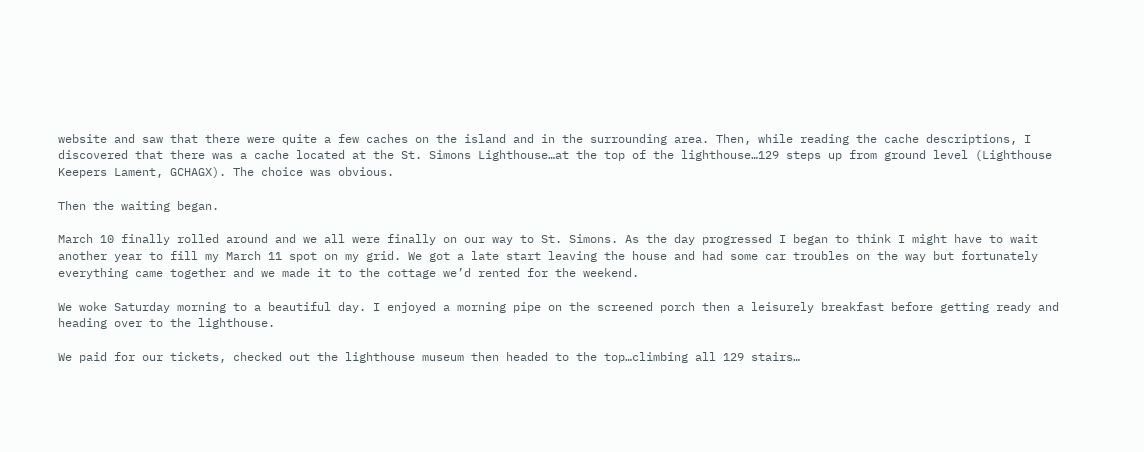website and saw that there were quite a few caches on the island and in the surrounding area. Then, while reading the cache descriptions, I discovered that there was a cache located at the St. Simons Lighthouse…at the top of the lighthouse…129 steps up from ground level (Lighthouse Keepers Lament, GCHAGX). The choice was obvious.

Then the waiting began.

March 10 finally rolled around and we all were finally on our way to St. Simons. As the day progressed I began to think I might have to wait another year to fill my March 11 spot on my grid. We got a late start leaving the house and had some car troubles on the way but fortunately everything came together and we made it to the cottage we’d rented for the weekend.

We woke Saturday morning to a beautiful day. I enjoyed a morning pipe on the screened porch then a leisurely breakfast before getting ready and heading over to the lighthouse.

We paid for our tickets, checked out the lighthouse museum then headed to the top…climbing all 129 stairs…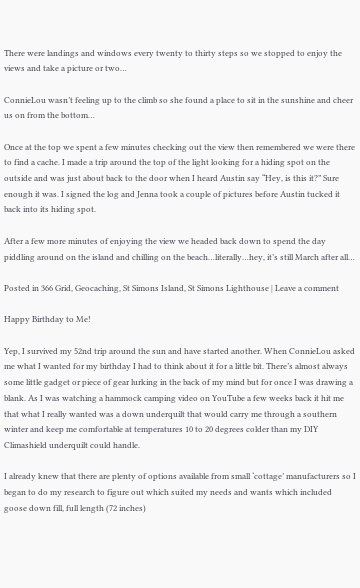There were landings and windows every twenty to thirty steps so we stopped to enjoy the views and take a picture or two…

ConnieLou wasn’t feeling up to the climb so she found a place to sit in the sunshine and cheer us on from the bottom…

Once at the top we spent a few minutes checking out the view then remembered we were there to find a cache. I made a trip around the top of the light looking for a hiding spot on the outside and was just about back to the door when I heard Austin say “Hey, is this it?” Sure enough it was. I signed the log and Jenna took a couple of pictures before Austin tucked it back into its hiding spot.

After a few more minutes of enjoying the view we headed back down to spend the day piddling around on the island and chilling on the beach…literally…hey, it’s still March after all…

Posted in 366 Grid, Geocaching, St Simons Island, St Simons Lighthouse | Leave a comment

Happy Birthday to Me!

Yep, I survived my 52nd trip around the sun and have started another. When ConnieLou asked me what I wanted for my birthday I had to think about it for a little bit. There’s almost always some little gadget or piece of gear lurking in the back of my mind but for once I was drawing a blank. As I was watching a hammock camping video on YouTube a few weeks back it hit me that what I really wanted was a down underquilt that would carry me through a southern winter and keep me comfortable at temperatures 10 to 20 degrees colder than my DIY Climashield underquilt could handle.

I already knew that there are plenty of options available from small ‘cottage’ manufacturers so I began to do my research to figure out which suited my needs and wants which included goose down fill, full length (72 inches)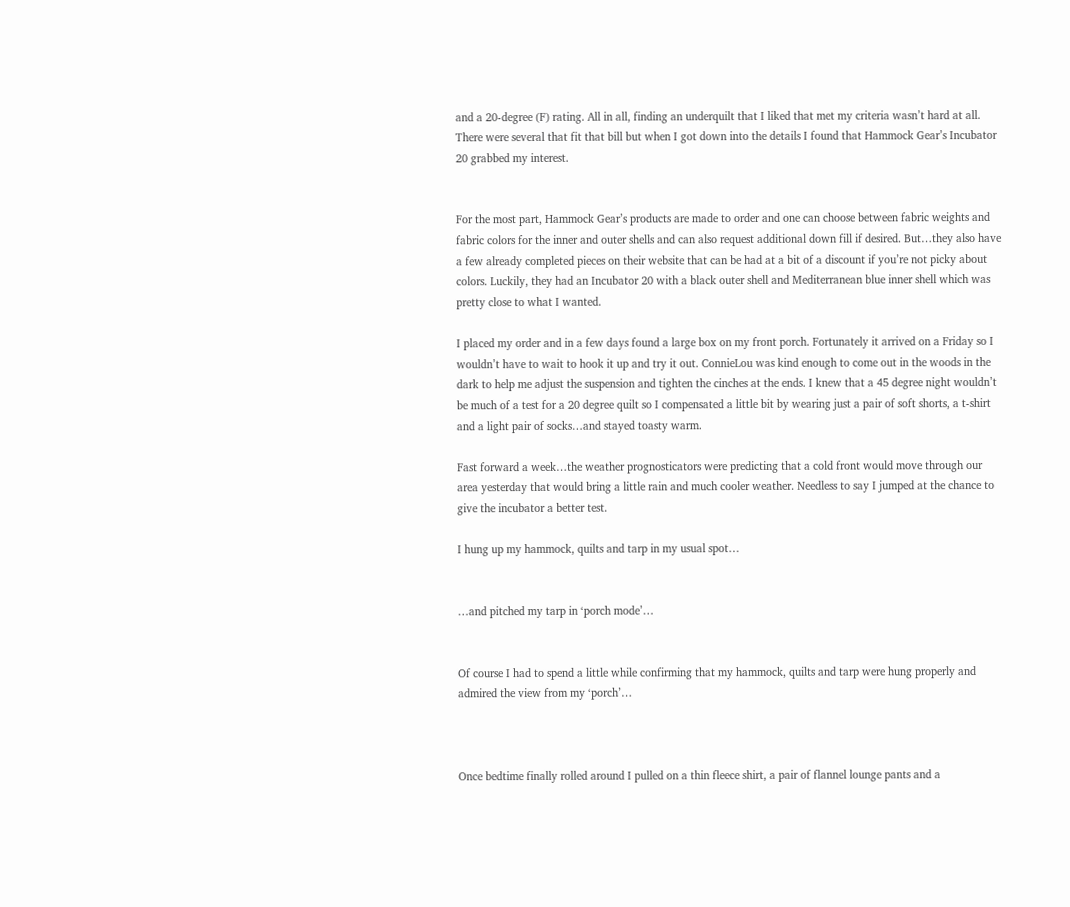and a 20-degree (F) rating. All in all, finding an underquilt that I liked that met my criteria wasn’t hard at all. There were several that fit that bill but when I got down into the details I found that Hammock Gear’s Incubator 20 grabbed my interest.


For the most part, Hammock Gear’s products are made to order and one can choose between fabric weights and fabric colors for the inner and outer shells and can also request additional down fill if desired. But…they also have a few already completed pieces on their website that can be had at a bit of a discount if you’re not picky about colors. Luckily, they had an Incubator 20 with a black outer shell and Mediterranean blue inner shell which was pretty close to what I wanted.

I placed my order and in a few days found a large box on my front porch. Fortunately it arrived on a Friday so I wouldn’t have to wait to hook it up and try it out. ConnieLou was kind enough to come out in the woods in the dark to help me adjust the suspension and tighten the cinches at the ends. I knew that a 45 degree night wouldn’t be much of a test for a 20 degree quilt so I compensated a little bit by wearing just a pair of soft shorts, a t-shirt and a light pair of socks…and stayed toasty warm.

Fast forward a week…the weather prognosticators were predicting that a cold front would move through our area yesterday that would bring a little rain and much cooler weather. Needless to say I jumped at the chance to give the incubator a better test.

I hung up my hammock, quilts and tarp in my usual spot…


…and pitched my tarp in ‘porch mode’…


Of course I had to spend a little while confirming that my hammock, quilts and tarp were hung properly and admired the view from my ‘porch’…



Once bedtime finally rolled around I pulled on a thin fleece shirt, a pair of flannel lounge pants and a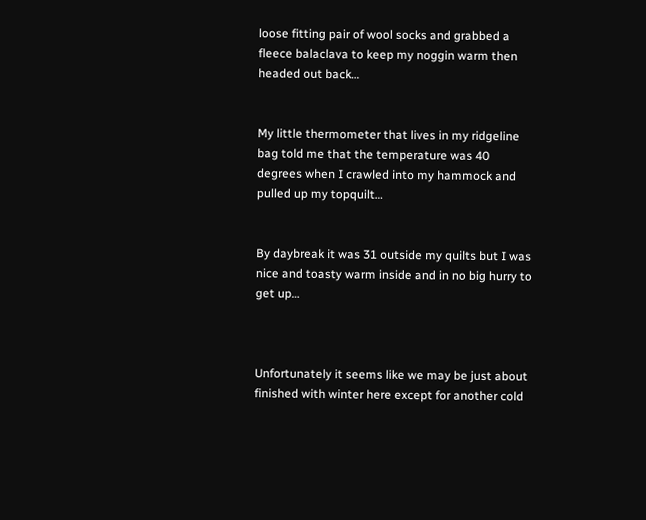loose fitting pair of wool socks and grabbed a fleece balaclava to keep my noggin warm then headed out back…


My little thermometer that lives in my ridgeline bag told me that the temperature was 40 degrees when I crawled into my hammock and pulled up my topquilt…


By daybreak it was 31 outside my quilts but I was nice and toasty warm inside and in no big hurry to get up…



Unfortunately it seems like we may be just about finished with winter here except for another cold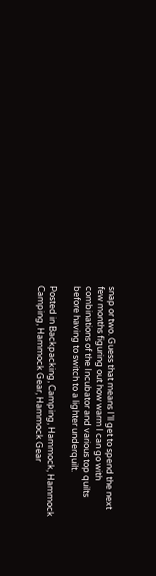snap or two. Guess that means I’ll get to spend the next few months figuring out how warm I can go with combinations of the Incubator and various top quilts before having to switch to a lighter underquilt.

Posted in Backpacking, Camping, Hammock, Hammock Camping, Hammock Gear, Hammock Gear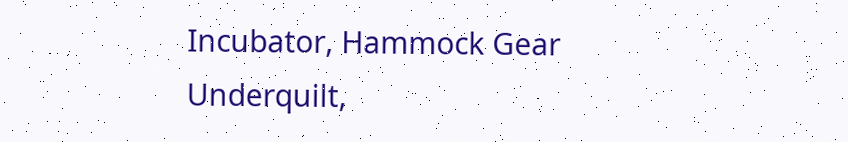Incubator, Hammock Gear Underquilt,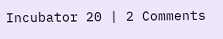Incubator 20 | 2 Comments